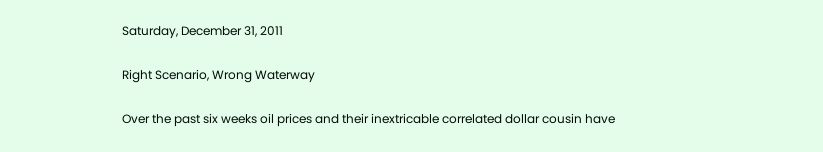Saturday, December 31, 2011

Right Scenario, Wrong Waterway

Over the past six weeks oil prices and their inextricable correlated dollar cousin have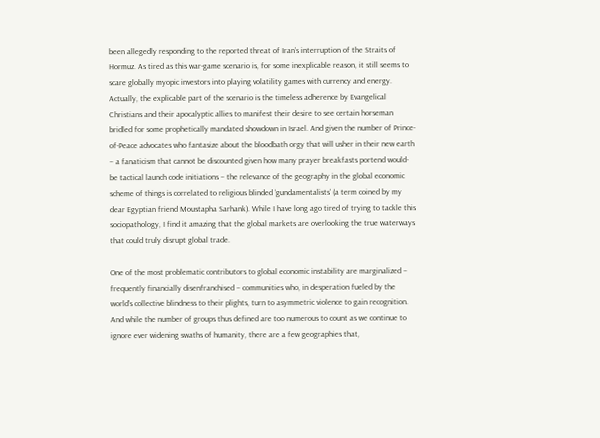been allegedly responding to the reported threat of Iran’s interruption of the Straits of Hormuz. As tired as this war-game scenario is, for some inexplicable reason, it still seems to scare globally myopic investors into playing volatility games with currency and energy. Actually, the explicable part of the scenario is the timeless adherence by Evangelical Christians and their apocalyptic allies to manifest their desire to see certain horseman bridled for some prophetically mandated showdown in Israel. And given the number of Prince-of-Peace advocates who fantasize about the bloodbath orgy that will usher in their new earth – a fanaticism that cannot be discounted given how many prayer breakfasts portend would-be tactical launch code initiations – the relevance of the geography in the global economic scheme of things is correlated to religious blinded ‘gundamentalists’ (a term coined by my dear Egyptian friend Moustapha Sarhank). While I have long ago tired of trying to tackle this sociopathology, I find it amazing that the global markets are overlooking the true waterways that could truly disrupt global trade.

One of the most problematic contributors to global economic instability are marginalized – frequently financially disenfranchised – communities who, in desperation fueled by the world’s collective blindness to their plights, turn to asymmetric violence to gain recognition. And while the number of groups thus defined are too numerous to count as we continue to ignore ever widening swaths of humanity, there are a few geographies that,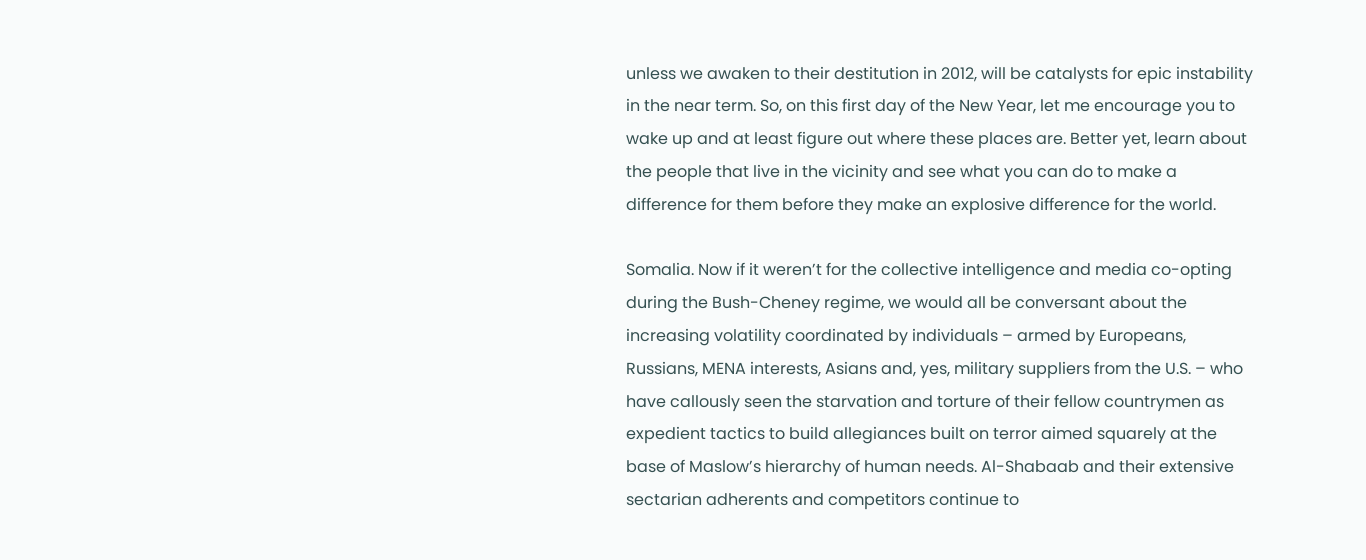unless we awaken to their destitution in 2012, will be catalysts for epic instability in the near term. So, on this first day of the New Year, let me encourage you to wake up and at least figure out where these places are. Better yet, learn about the people that live in the vicinity and see what you can do to make a difference for them before they make an explosive difference for the world.

Somalia. Now if it weren’t for the collective intelligence and media co-opting during the Bush-Cheney regime, we would all be conversant about the increasing volatility coordinated by individuals – armed by Europeans, Russians, MENA interests, Asians and, yes, military suppliers from the U.S. – who have callously seen the starvation and torture of their fellow countrymen as expedient tactics to build allegiances built on terror aimed squarely at the base of Maslow’s hierarchy of human needs. Al-Shabaab and their extensive sectarian adherents and competitors continue to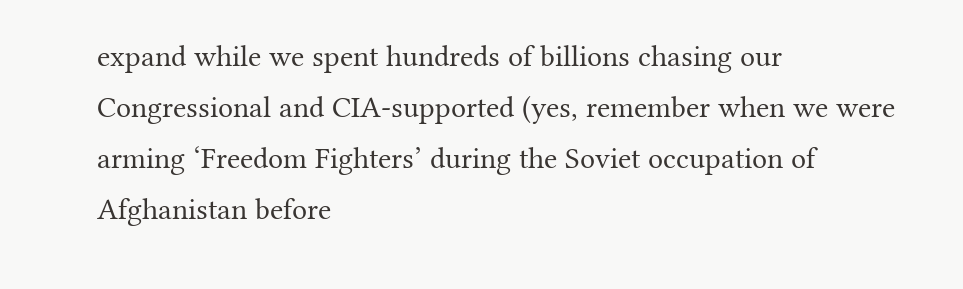expand while we spent hundreds of billions chasing our Congressional and CIA-supported (yes, remember when we were arming ‘Freedom Fighters’ during the Soviet occupation of Afghanistan before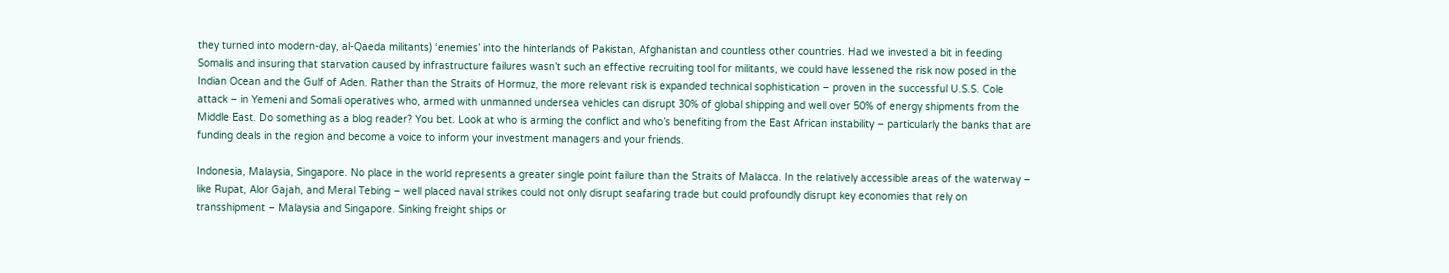they turned into modern-day, al-Qaeda militants) ‘enemies’ into the hinterlands of Pakistan, Afghanistan and countless other countries. Had we invested a bit in feeding Somalis and insuring that starvation caused by infrastructure failures wasn’t such an effective recruiting tool for militants, we could have lessened the risk now posed in the Indian Ocean and the Gulf of Aden. Rather than the Straits of Hormuz, the more relevant risk is expanded technical sophistication – proven in the successful U.S.S. Cole attack – in Yemeni and Somali operatives who, armed with unmanned undersea vehicles can disrupt 30% of global shipping and well over 50% of energy shipments from the Middle East. Do something as a blog reader? You bet. Look at who is arming the conflict and who’s benefiting from the East African instability – particularly the banks that are funding deals in the region and become a voice to inform your investment managers and your friends.

Indonesia, Malaysia, Singapore. No place in the world represents a greater single point failure than the Straits of Malacca. In the relatively accessible areas of the waterway – like Rupat, Alor Gajah, and Meral Tebing – well placed naval strikes could not only disrupt seafaring trade but could profoundly disrupt key economies that rely on transshipment – Malaysia and Singapore. Sinking freight ships or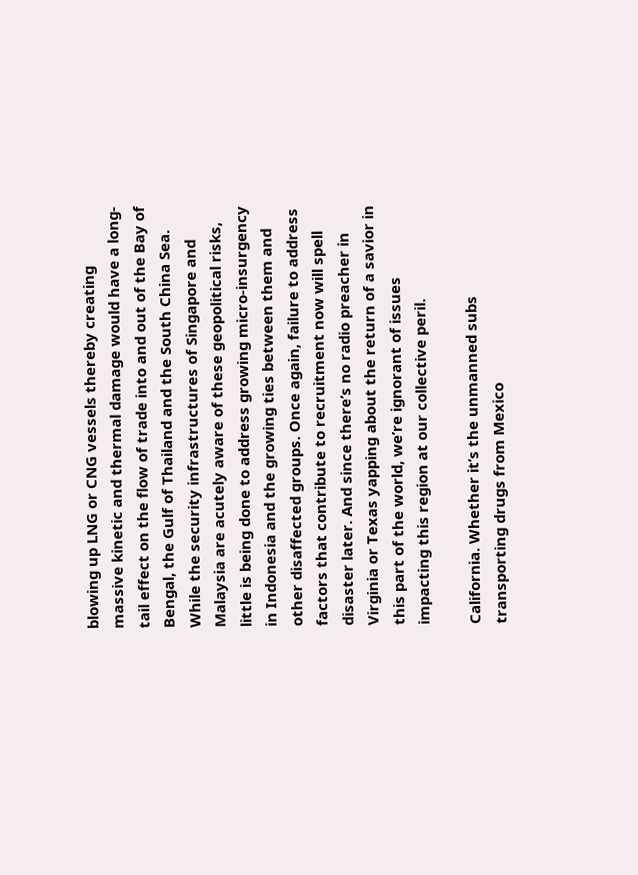blowing up LNG or CNG vessels thereby creating massive kinetic and thermal damage would have a long-tail effect on the flow of trade into and out of the Bay of Bengal, the Gulf of Thailand and the South China Sea. While the security infrastructures of Singapore and Malaysia are acutely aware of these geopolitical risks, little is being done to address growing micro-insurgency in Indonesia and the growing ties between them and other disaffected groups. Once again, failure to address factors that contribute to recruitment now will spell disaster later. And since there’s no radio preacher in Virginia or Texas yapping about the return of a savior in this part of the world, we’re ignorant of issues impacting this region at our collective peril.

California. Whether it’s the unmanned subs transporting drugs from Mexico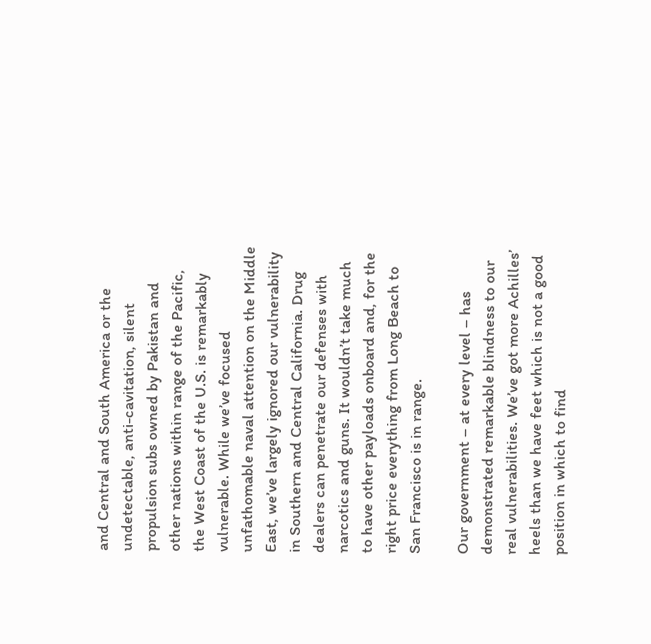and Central and South America or the undetectable, anti-cavitation, silent propulsion subs owned by Pakistan and other nations within range of the Pacific, the West Coast of the U.S. is remarkably vulnerable. While we’ve focused unfathomable naval attention on the Middle East, we’ve largely ignored our vulnerability in Southern and Central California. Drug dealers can penetrate our defenses with narcotics and guns. It wouldn’t take much to have other payloads onboard and, for the right price everything from Long Beach to San Francisco is in range.

Our government – at every level – has demonstrated remarkable blindness to our real vulnerabilities. We’ve got more Achilles’ heels than we have feet which is not a good position in which to find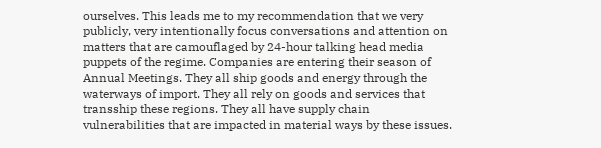ourselves. This leads me to my recommendation that we very publicly, very intentionally focus conversations and attention on matters that are camouflaged by 24-hour talking head media puppets of the regime. Companies are entering their season of Annual Meetings. They all ship goods and energy through the waterways of import. They all rely on goods and services that transship these regions. They all have supply chain vulnerabilities that are impacted in material ways by these issues.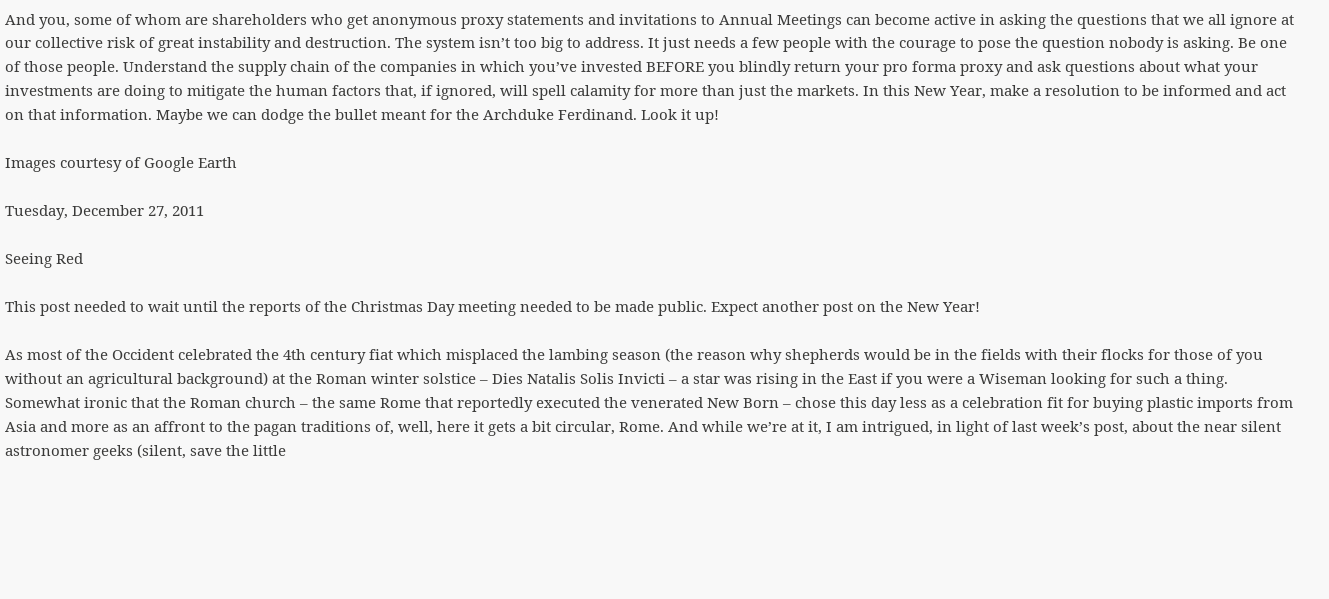And you, some of whom are shareholders who get anonymous proxy statements and invitations to Annual Meetings can become active in asking the questions that we all ignore at our collective risk of great instability and destruction. The system isn’t too big to address. It just needs a few people with the courage to pose the question nobody is asking. Be one of those people. Understand the supply chain of the companies in which you’ve invested BEFORE you blindly return your pro forma proxy and ask questions about what your investments are doing to mitigate the human factors that, if ignored, will spell calamity for more than just the markets. In this New Year, make a resolution to be informed and act on that information. Maybe we can dodge the bullet meant for the Archduke Ferdinand. Look it up!

Images courtesy of Google Earth

Tuesday, December 27, 2011

Seeing Red

This post needed to wait until the reports of the Christmas Day meeting needed to be made public. Expect another post on the New Year!

As most of the Occident celebrated the 4th century fiat which misplaced the lambing season (the reason why shepherds would be in the fields with their flocks for those of you without an agricultural background) at the Roman winter solstice – Dies Natalis Solis Invicti – a star was rising in the East if you were a Wiseman looking for such a thing. Somewhat ironic that the Roman church – the same Rome that reportedly executed the venerated New Born – chose this day less as a celebration fit for buying plastic imports from Asia and more as an affront to the pagan traditions of, well, here it gets a bit circular, Rome. And while we’re at it, I am intrigued, in light of last week’s post, about the near silent astronomer geeks (silent, save the little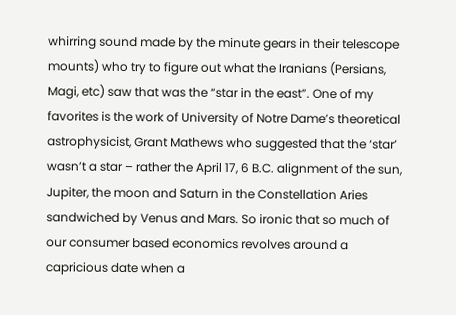whirring sound made by the minute gears in their telescope mounts) who try to figure out what the Iranians (Persians, Magi, etc) saw that was the “star in the east”. One of my favorites is the work of University of Notre Dame’s theoretical astrophysicist, Grant Mathews who suggested that the ‘star’ wasn’t a star – rather the April 17, 6 B.C. alignment of the sun, Jupiter, the moon and Saturn in the Constellation Aries sandwiched by Venus and Mars. So ironic that so much of our consumer based economics revolves around a capricious date when a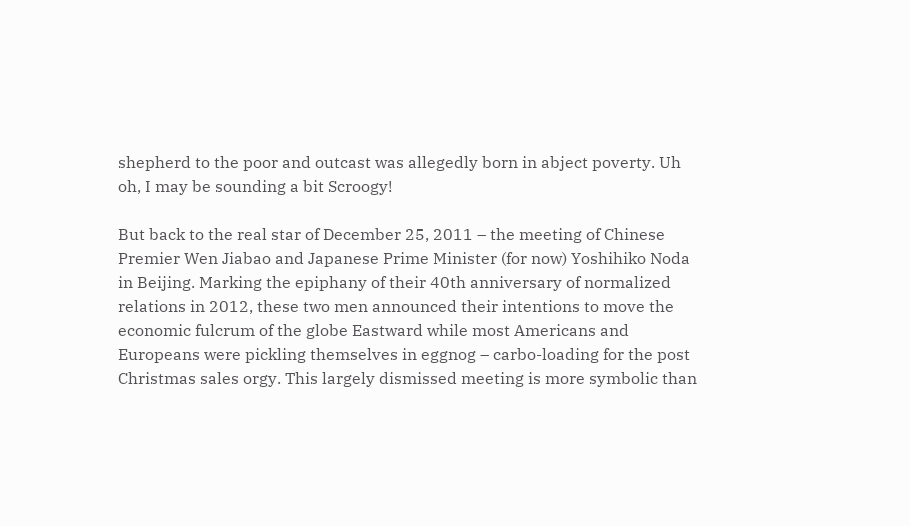shepherd to the poor and outcast was allegedly born in abject poverty. Uh oh, I may be sounding a bit Scroogy!

But back to the real star of December 25, 2011 – the meeting of Chinese Premier Wen Jiabao and Japanese Prime Minister (for now) Yoshihiko Noda in Beijing. Marking the epiphany of their 40th anniversary of normalized relations in 2012, these two men announced their intentions to move the economic fulcrum of the globe Eastward while most Americans and Europeans were pickling themselves in eggnog – carbo-loading for the post Christmas sales orgy. This largely dismissed meeting is more symbolic than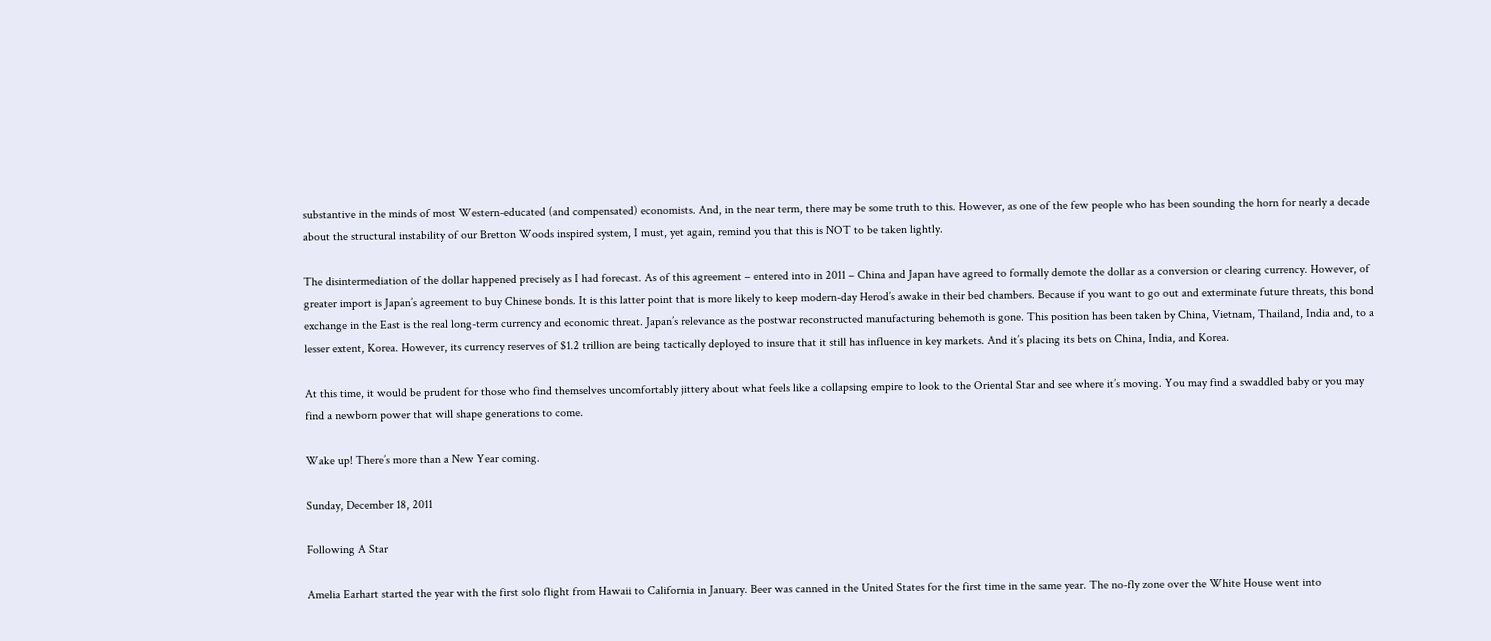substantive in the minds of most Western-educated (and compensated) economists. And, in the near term, there may be some truth to this. However, as one of the few people who has been sounding the horn for nearly a decade about the structural instability of our Bretton Woods inspired system, I must, yet again, remind you that this is NOT to be taken lightly.

The disintermediation of the dollar happened precisely as I had forecast. As of this agreement – entered into in 2011 – China and Japan have agreed to formally demote the dollar as a conversion or clearing currency. However, of greater import is Japan’s agreement to buy Chinese bonds. It is this latter point that is more likely to keep modern-day Herod’s awake in their bed chambers. Because if you want to go out and exterminate future threats, this bond exchange in the East is the real long-term currency and economic threat. Japan’s relevance as the postwar reconstructed manufacturing behemoth is gone. This position has been taken by China, Vietnam, Thailand, India and, to a lesser extent, Korea. However, its currency reserves of $1.2 trillion are being tactically deployed to insure that it still has influence in key markets. And it’s placing its bets on China, India, and Korea.

At this time, it would be prudent for those who find themselves uncomfortably jittery about what feels like a collapsing empire to look to the Oriental Star and see where it’s moving. You may find a swaddled baby or you may find a newborn power that will shape generations to come.

Wake up! There’s more than a New Year coming.

Sunday, December 18, 2011

Following A Star

Amelia Earhart started the year with the first solo flight from Hawaii to California in January. Beer was canned in the United States for the first time in the same year. The no-fly zone over the White House went into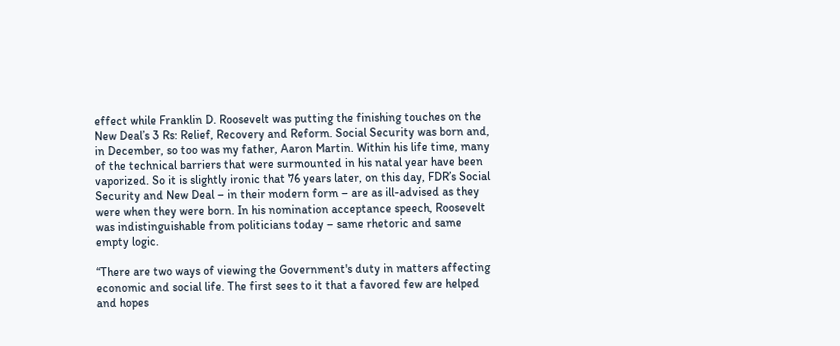effect while Franklin D. Roosevelt was putting the finishing touches on the New Deal’s 3 Rs: Relief, Recovery and Reform. Social Security was born and, in December, so too was my father, Aaron Martin. Within his life time, many of the technical barriers that were surmounted in his natal year have been vaporized. So it is slightly ironic that 76 years later, on this day, FDR’s Social Security and New Deal – in their modern form – are as ill-advised as they were when they were born. In his nomination acceptance speech, Roosevelt was indistinguishable from politicians today – same rhetoric and same empty logic.

“There are two ways of viewing the Government's duty in matters affecting economic and social life. The first sees to it that a favored few are helped and hopes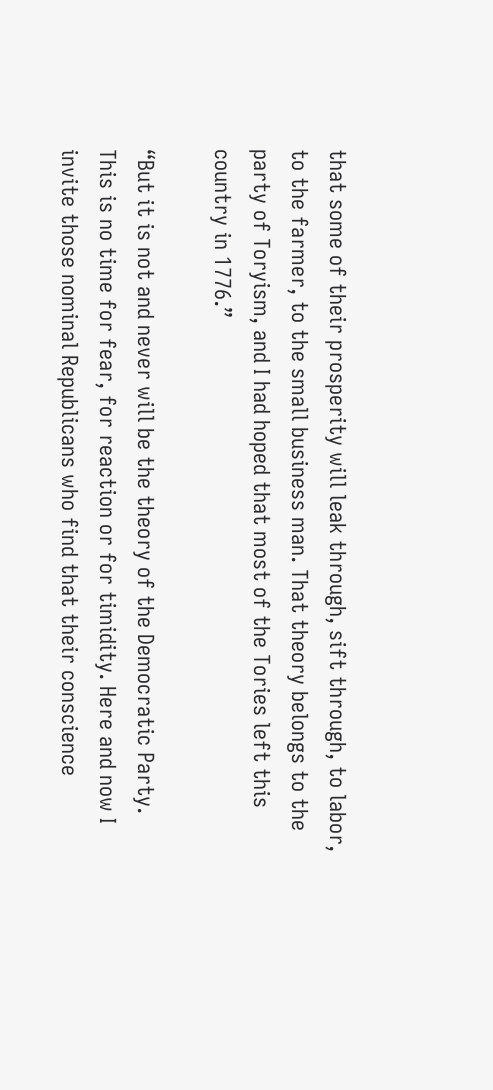that some of their prosperity will leak through, sift through, to labor, to the farmer, to the small business man. That theory belongs to the party of Toryism, and I had hoped that most of the Tories left this country in 1776.”

“But it is not and never will be the theory of the Democratic Party. This is no time for fear, for reaction or for timidity. Here and now I invite those nominal Republicans who find that their conscience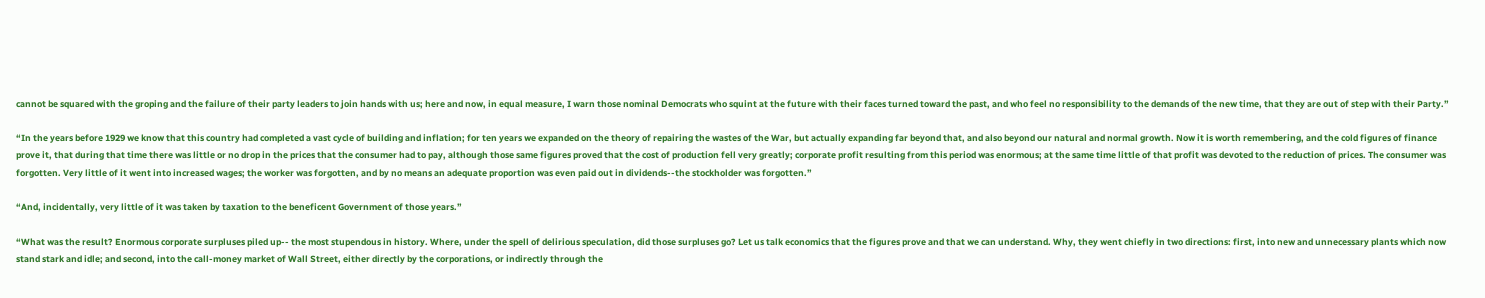cannot be squared with the groping and the failure of their party leaders to join hands with us; here and now, in equal measure, I warn those nominal Democrats who squint at the future with their faces turned toward the past, and who feel no responsibility to the demands of the new time, that they are out of step with their Party.”

“In the years before 1929 we know that this country had completed a vast cycle of building and inflation; for ten years we expanded on the theory of repairing the wastes of the War, but actually expanding far beyond that, and also beyond our natural and normal growth. Now it is worth remembering, and the cold figures of finance prove it, that during that time there was little or no drop in the prices that the consumer had to pay, although those same figures proved that the cost of production fell very greatly; corporate profit resulting from this period was enormous; at the same time little of that profit was devoted to the reduction of prices. The consumer was forgotten. Very little of it went into increased wages; the worker was forgotten, and by no means an adequate proportion was even paid out in dividends--the stockholder was forgotten.”

“And, incidentally, very little of it was taken by taxation to the beneficent Government of those years.”

“What was the result? Enormous corporate surpluses piled up-- the most stupendous in history. Where, under the spell of delirious speculation, did those surpluses go? Let us talk economics that the figures prove and that we can understand. Why, they went chiefly in two directions: first, into new and unnecessary plants which now stand stark and idle; and second, into the call-money market of Wall Street, either directly by the corporations, or indirectly through the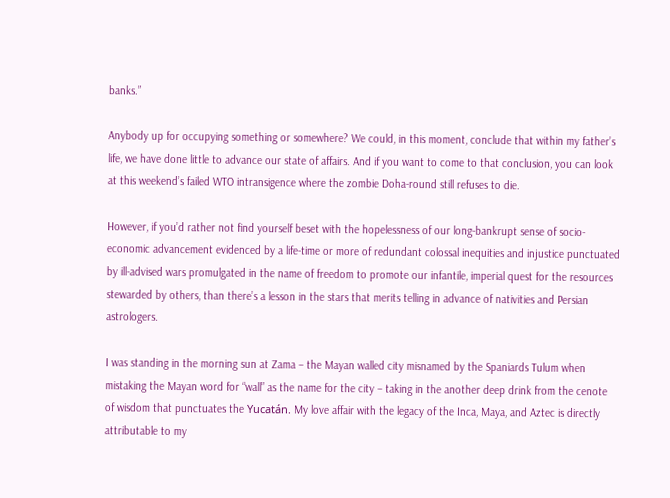banks.”

Anybody up for occupying something or somewhere? We could, in this moment, conclude that within my father’s life, we have done little to advance our state of affairs. And if you want to come to that conclusion, you can look at this weekend’s failed WTO intransigence where the zombie Doha-round still refuses to die.

However, if you’d rather not find yourself beset with the hopelessness of our long-bankrupt sense of socio-economic advancement evidenced by a life-time or more of redundant colossal inequities and injustice punctuated by ill-advised wars promulgated in the name of freedom to promote our infantile, imperial quest for the resources stewarded by others, than there’s a lesson in the stars that merits telling in advance of nativities and Persian astrologers.

I was standing in the morning sun at Zama – the Mayan walled city misnamed by the Spaniards Tulum when mistaking the Mayan word for “wall” as the name for the city – taking in the another deep drink from the cenote of wisdom that punctuates the Yucatán. My love affair with the legacy of the Inca, Maya, and Aztec is directly attributable to my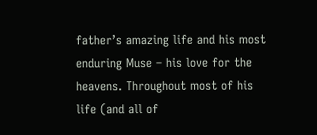father’s amazing life and his most enduring Muse – his love for the heavens. Throughout most of his life (and all of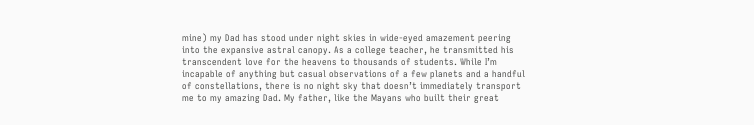mine) my Dad has stood under night skies in wide-eyed amazement peering into the expansive astral canopy. As a college teacher, he transmitted his transcendent love for the heavens to thousands of students. While I’m incapable of anything but casual observations of a few planets and a handful of constellations, there is no night sky that doesn’t immediately transport me to my amazing Dad. My father, like the Mayans who built their great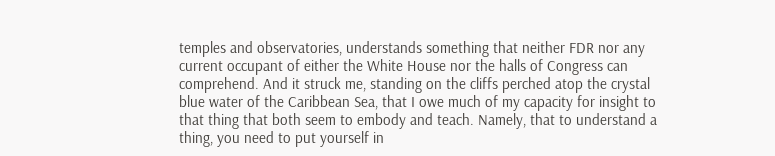temples and observatories, understands something that neither FDR nor any current occupant of either the White House nor the halls of Congress can comprehend. And it struck me, standing on the cliffs perched atop the crystal blue water of the Caribbean Sea, that I owe much of my capacity for insight to that thing that both seem to embody and teach. Namely, that to understand a thing, you need to put yourself in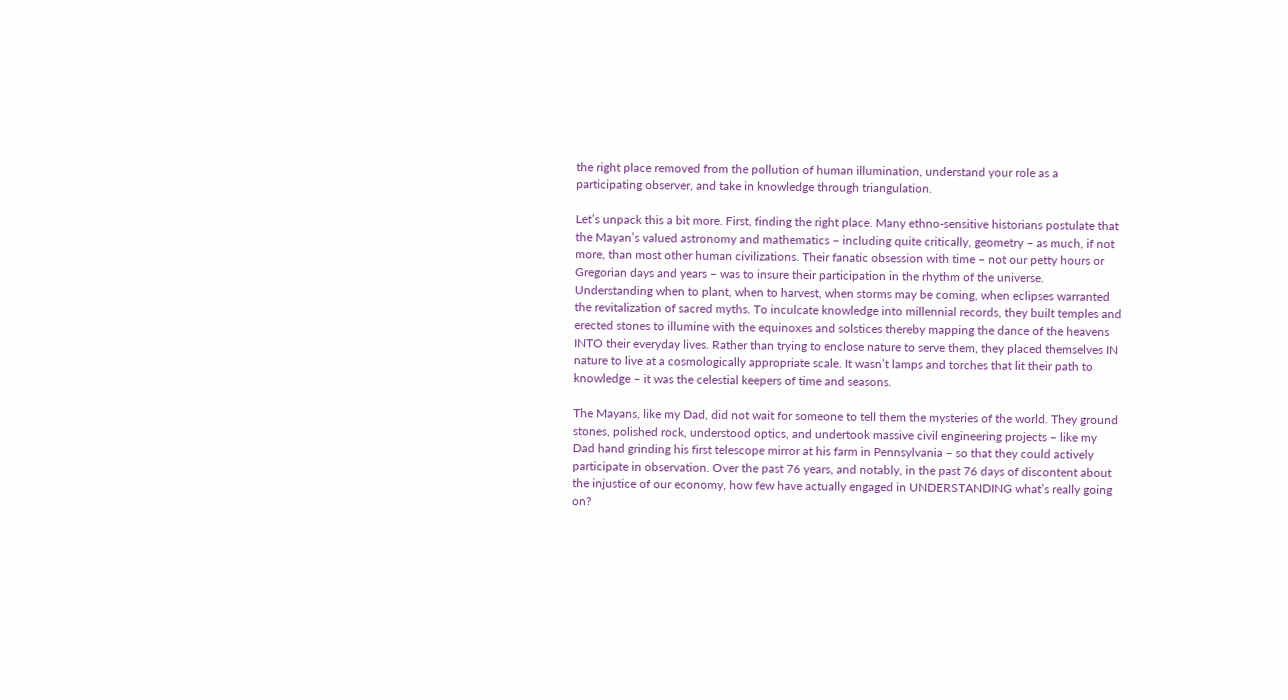the right place removed from the pollution of human illumination, understand your role as a participating observer, and take in knowledge through triangulation.

Let’s unpack this a bit more. First, finding the right place. Many ethno-sensitive historians postulate that the Mayan’s valued astronomy and mathematics – including quite critically, geometry – as much, if not more, than most other human civilizations. Their fanatic obsession with time – not our petty hours or Gregorian days and years – was to insure their participation in the rhythm of the universe. Understanding when to plant, when to harvest, when storms may be coming, when eclipses warranted the revitalization of sacred myths. To inculcate knowledge into millennial records, they built temples and erected stones to illumine with the equinoxes and solstices thereby mapping the dance of the heavens INTO their everyday lives. Rather than trying to enclose nature to serve them, they placed themselves IN nature to live at a cosmologically appropriate scale. It wasn’t lamps and torches that lit their path to knowledge – it was the celestial keepers of time and seasons.

The Mayans, like my Dad, did not wait for someone to tell them the mysteries of the world. They ground stones, polished rock, understood optics, and undertook massive civil engineering projects – like my Dad hand grinding his first telescope mirror at his farm in Pennsylvania – so that they could actively participate in observation. Over the past 76 years, and notably, in the past 76 days of discontent about the injustice of our economy, how few have actually engaged in UNDERSTANDING what’s really going on?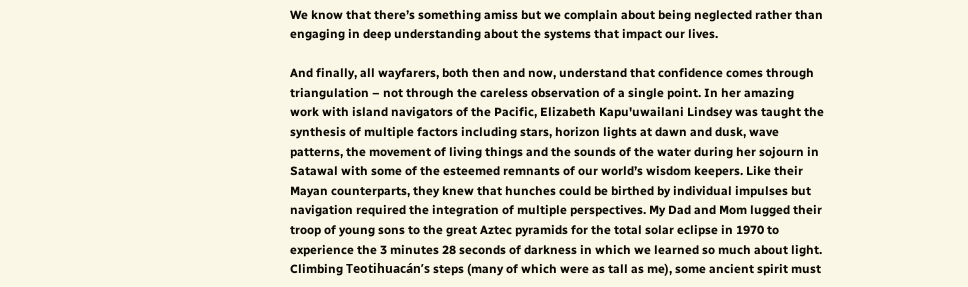We know that there’s something amiss but we complain about being neglected rather than engaging in deep understanding about the systems that impact our lives.

And finally, all wayfarers, both then and now, understand that confidence comes through triangulation – not through the careless observation of a single point. In her amazing work with island navigators of the Pacific, Elizabeth Kapu'uwailani Lindsey was taught the synthesis of multiple factors including stars, horizon lights at dawn and dusk, wave patterns, the movement of living things and the sounds of the water during her sojourn in Satawal with some of the esteemed remnants of our world’s wisdom keepers. Like their Mayan counterparts, they knew that hunches could be birthed by individual impulses but navigation required the integration of multiple perspectives. My Dad and Mom lugged their troop of young sons to the great Aztec pyramids for the total solar eclipse in 1970 to experience the 3 minutes 28 seconds of darkness in which we learned so much about light. Climbing Teotihuacán’s steps (many of which were as tall as me), some ancient spirit must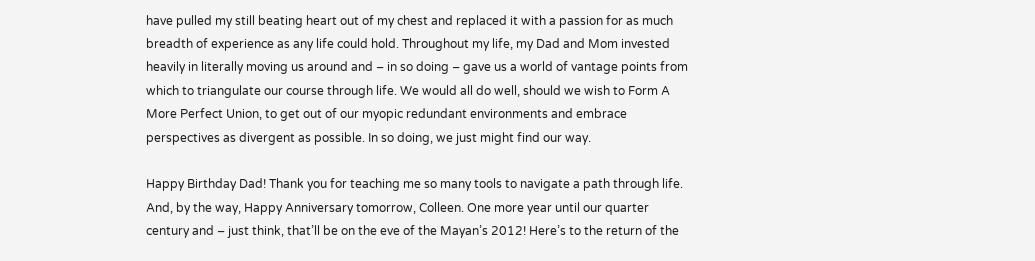have pulled my still beating heart out of my chest and replaced it with a passion for as much breadth of experience as any life could hold. Throughout my life, my Dad and Mom invested heavily in literally moving us around and – in so doing – gave us a world of vantage points from which to triangulate our course through life. We would all do well, should we wish to Form A More Perfect Union, to get out of our myopic redundant environments and embrace perspectives as divergent as possible. In so doing, we just might find our way.

Happy Birthday Dad! Thank you for teaching me so many tools to navigate a path through life. And, by the way, Happy Anniversary tomorrow, Colleen. One more year until our quarter century and – just think, that’ll be on the eve of the Mayan’s 2012! Here’s to the return of the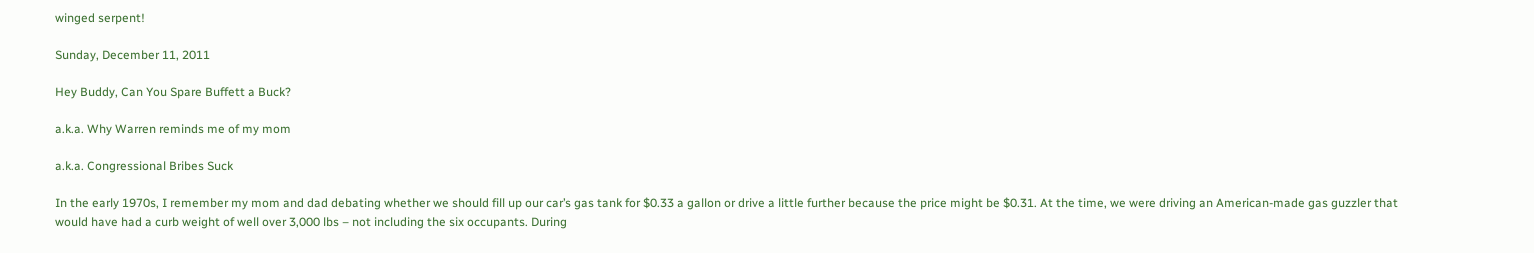winged serpent!

Sunday, December 11, 2011

Hey Buddy, Can You Spare Buffett a Buck?

a.k.a. Why Warren reminds me of my mom

a.k.a. Congressional Bribes Suck

In the early 1970s, I remember my mom and dad debating whether we should fill up our car’s gas tank for $0.33 a gallon or drive a little further because the price might be $0.31. At the time, we were driving an American-made gas guzzler that would have had a curb weight of well over 3,000 lbs – not including the six occupants. During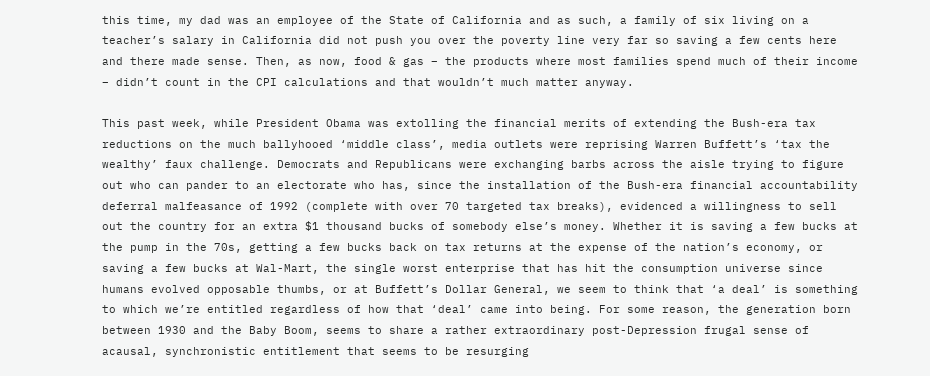this time, my dad was an employee of the State of California and as such, a family of six living on a teacher’s salary in California did not push you over the poverty line very far so saving a few cents here and there made sense. Then, as now, food & gas – the products where most families spend much of their income – didn’t count in the CPI calculations and that wouldn’t much matter anyway.

This past week, while President Obama was extolling the financial merits of extending the Bush-era tax reductions on the much ballyhooed ‘middle class’, media outlets were reprising Warren Buffett’s ‘tax the wealthy’ faux challenge. Democrats and Republicans were exchanging barbs across the aisle trying to figure out who can pander to an electorate who has, since the installation of the Bush-era financial accountability deferral malfeasance of 1992 (complete with over 70 targeted tax breaks), evidenced a willingness to sell out the country for an extra $1 thousand bucks of somebody else’s money. Whether it is saving a few bucks at the pump in the 70s, getting a few bucks back on tax returns at the expense of the nation’s economy, or saving a few bucks at Wal-Mart, the single worst enterprise that has hit the consumption universe since humans evolved opposable thumbs, or at Buffett’s Dollar General, we seem to think that ‘a deal’ is something to which we’re entitled regardless of how that ‘deal’ came into being. For some reason, the generation born between 1930 and the Baby Boom, seems to share a rather extraordinary post-Depression frugal sense of acausal, synchronistic entitlement that seems to be resurging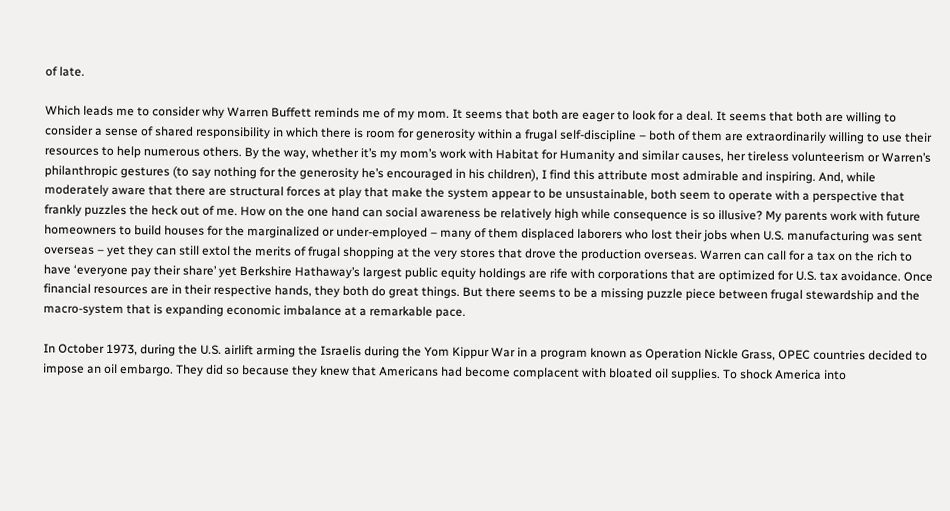of late.

Which leads me to consider why Warren Buffett reminds me of my mom. It seems that both are eager to look for a deal. It seems that both are willing to consider a sense of shared responsibility in which there is room for generosity within a frugal self-discipline – both of them are extraordinarily willing to use their resources to help numerous others. By the way, whether it’s my mom’s work with Habitat for Humanity and similar causes, her tireless volunteerism or Warren’s philanthropic gestures (to say nothing for the generosity he’s encouraged in his children), I find this attribute most admirable and inspiring. And, while moderately aware that there are structural forces at play that make the system appear to be unsustainable, both seem to operate with a perspective that frankly puzzles the heck out of me. How on the one hand can social awareness be relatively high while consequence is so illusive? My parents work with future homeowners to build houses for the marginalized or under-employed – many of them displaced laborers who lost their jobs when U.S. manufacturing was sent overseas – yet they can still extol the merits of frugal shopping at the very stores that drove the production overseas. Warren can call for a tax on the rich to have ‘everyone pay their share’ yet Berkshire Hathaway’s largest public equity holdings are rife with corporations that are optimized for U.S. tax avoidance. Once financial resources are in their respective hands, they both do great things. But there seems to be a missing puzzle piece between frugal stewardship and the macro-system that is expanding economic imbalance at a remarkable pace.

In October 1973, during the U.S. airlift arming the Israelis during the Yom Kippur War in a program known as Operation Nickle Grass, OPEC countries decided to impose an oil embargo. They did so because they knew that Americans had become complacent with bloated oil supplies. To shock America into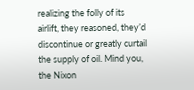realizing the folly of its airlift, they reasoned, they’d discontinue or greatly curtail the supply of oil. Mind you, the Nixon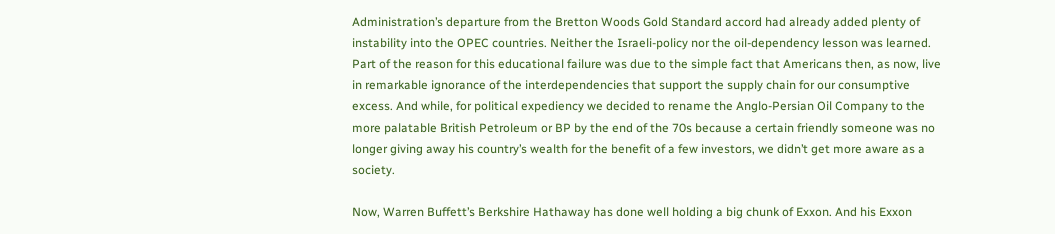Administration’s departure from the Bretton Woods Gold Standard accord had already added plenty of instability into the OPEC countries. Neither the Israeli-policy nor the oil-dependency lesson was learned. Part of the reason for this educational failure was due to the simple fact that Americans then, as now, live in remarkable ignorance of the interdependencies that support the supply chain for our consumptive excess. And while, for political expediency we decided to rename the Anglo-Persian Oil Company to the more palatable British Petroleum or BP by the end of the 70s because a certain friendly someone was no longer giving away his country’s wealth for the benefit of a few investors, we didn’t get more aware as a society.

Now, Warren Buffett’s Berkshire Hathaway has done well holding a big chunk of Exxon. And his Exxon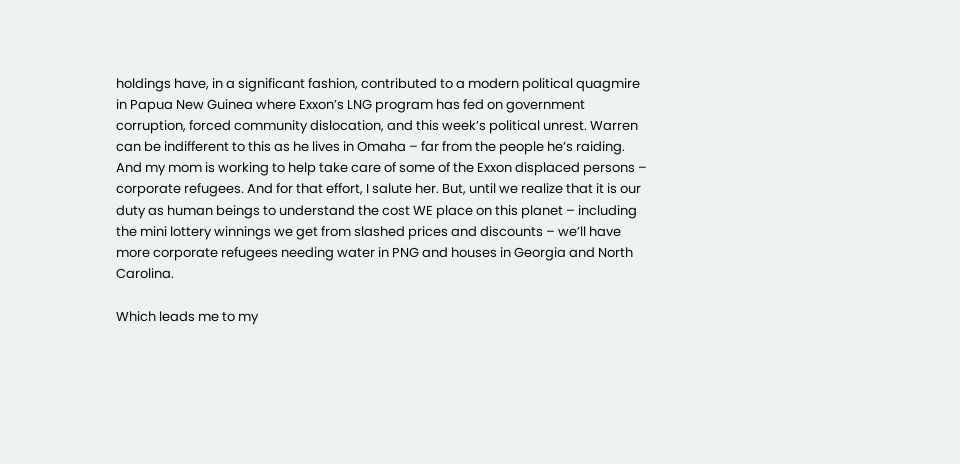holdings have, in a significant fashion, contributed to a modern political quagmire in Papua New Guinea where Exxon’s LNG program has fed on government corruption, forced community dislocation, and this week’s political unrest. Warren can be indifferent to this as he lives in Omaha – far from the people he’s raiding. And my mom is working to help take care of some of the Exxon displaced persons – corporate refugees. And for that effort, I salute her. But, until we realize that it is our duty as human beings to understand the cost WE place on this planet – including the mini lottery winnings we get from slashed prices and discounts – we’ll have more corporate refugees needing water in PNG and houses in Georgia and North Carolina.

Which leads me to my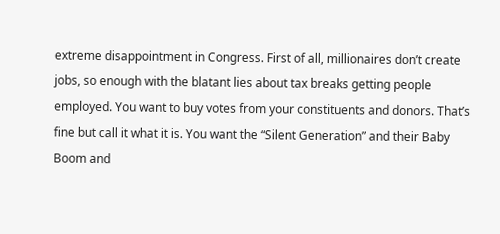extreme disappointment in Congress. First of all, millionaires don’t create jobs, so enough with the blatant lies about tax breaks getting people employed. You want to buy votes from your constituents and donors. That’s fine but call it what it is. You want the “Silent Generation” and their Baby Boom and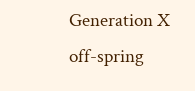Generation X off-spring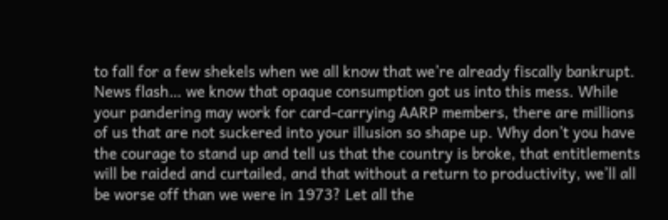to fall for a few shekels when we all know that we’re already fiscally bankrupt. News flash… we know that opaque consumption got us into this mess. While your pandering may work for card-carrying AARP members, there are millions of us that are not suckered into your illusion so shape up. Why don’t you have the courage to stand up and tell us that the country is broke, that entitlements will be raided and curtailed, and that without a return to productivity, we’ll all be worse off than we were in 1973? Let all the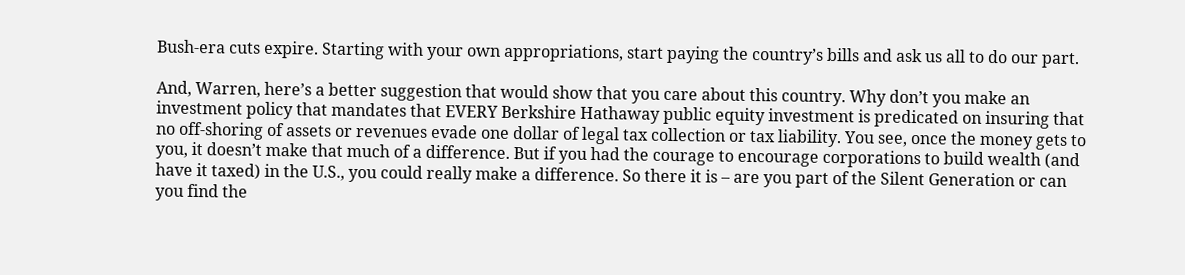Bush-era cuts expire. Starting with your own appropriations, start paying the country’s bills and ask us all to do our part.

And, Warren, here’s a better suggestion that would show that you care about this country. Why don’t you make an investment policy that mandates that EVERY Berkshire Hathaway public equity investment is predicated on insuring that no off-shoring of assets or revenues evade one dollar of legal tax collection or tax liability. You see, once the money gets to you, it doesn’t make that much of a difference. But if you had the courage to encourage corporations to build wealth (and have it taxed) in the U.S., you could really make a difference. So there it is – are you part of the Silent Generation or can you find the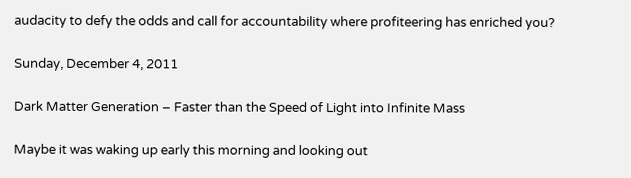audacity to defy the odds and call for accountability where profiteering has enriched you?

Sunday, December 4, 2011

Dark Matter Generation – Faster than the Speed of Light into Infinite Mass

Maybe it was waking up early this morning and looking out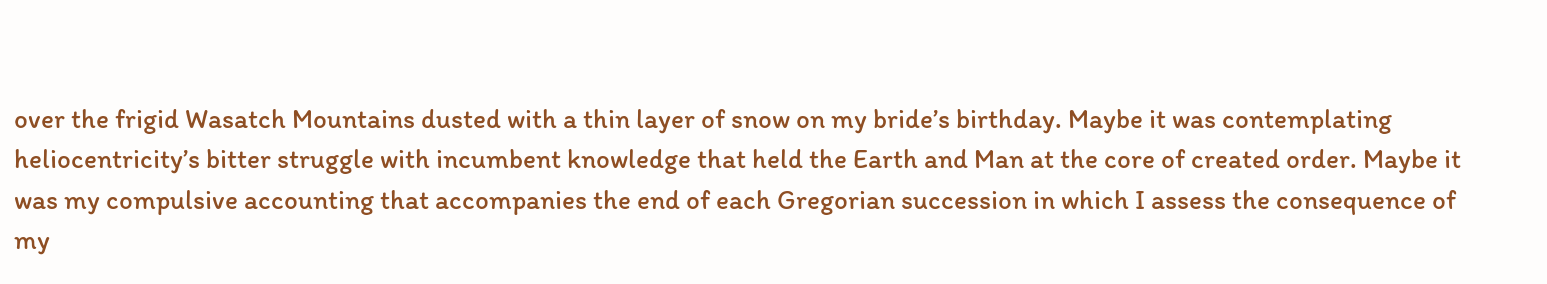over the frigid Wasatch Mountains dusted with a thin layer of snow on my bride’s birthday. Maybe it was contemplating heliocentricity’s bitter struggle with incumbent knowledge that held the Earth and Man at the core of created order. Maybe it was my compulsive accounting that accompanies the end of each Gregorian succession in which I assess the consequence of my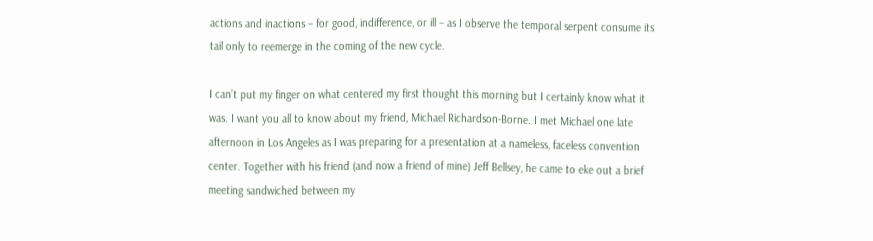actions and inactions – for good, indifference, or ill – as I observe the temporal serpent consume its tail only to reemerge in the coming of the new cycle.

I can’t put my finger on what centered my first thought this morning but I certainly know what it was. I want you all to know about my friend, Michael Richardson-Borne. I met Michael one late afternoon in Los Angeles as I was preparing for a presentation at a nameless, faceless convention center. Together with his friend (and now a friend of mine) Jeff Bellsey, he came to eke out a brief meeting sandwiched between my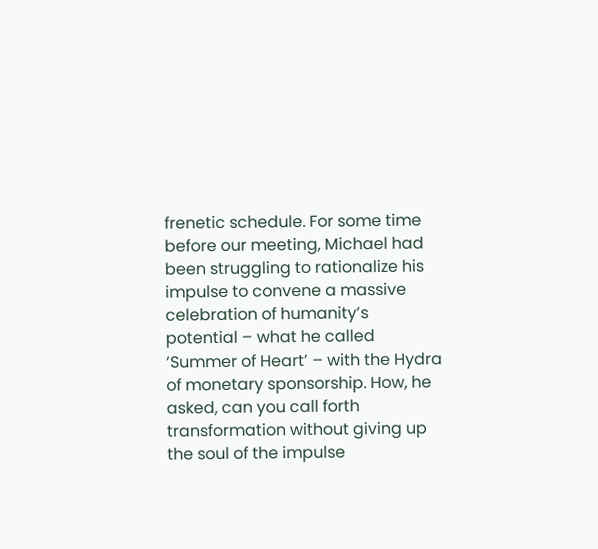frenetic schedule. For some time before our meeting, Michael had been struggling to rationalize his impulse to convene a massive celebration of humanity’s potential – what he called ‘Summer of Heart’ – with the Hydra of monetary sponsorship. How, he asked, can you call forth transformation without giving up the soul of the impulse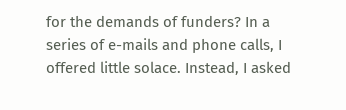for the demands of funders? In a series of e-mails and phone calls, I offered little solace. Instead, I asked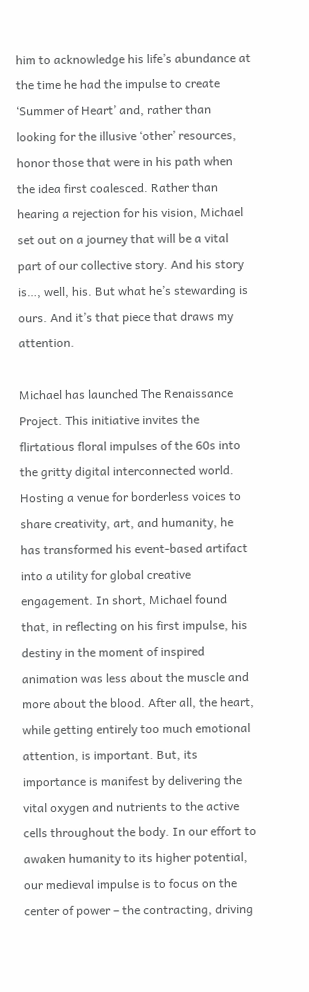him to acknowledge his life’s abundance at the time he had the impulse to create ‘Summer of Heart’ and, rather than looking for the illusive ‘other’ resources, honor those that were in his path when the idea first coalesced. Rather than hearing a rejection for his vision, Michael set out on a journey that will be a vital part of our collective story. And his story is…, well, his. But what he’s stewarding is ours. And it’s that piece that draws my attention.

Michael has launched The Renaissance Project. This initiative invites the flirtatious floral impulses of the 60s into the gritty digital interconnected world. Hosting a venue for borderless voices to share creativity, art, and humanity, he has transformed his event-based artifact into a utility for global creative engagement. In short, Michael found that, in reflecting on his first impulse, his destiny in the moment of inspired animation was less about the muscle and more about the blood. After all, the heart, while getting entirely too much emotional attention, is important. But, its importance is manifest by delivering the vital oxygen and nutrients to the active cells throughout the body. In our effort to awaken humanity to its higher potential, our medieval impulse is to focus on the center of power – the contracting, driving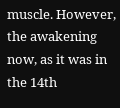muscle. However, the awakening now, as it was in the 14th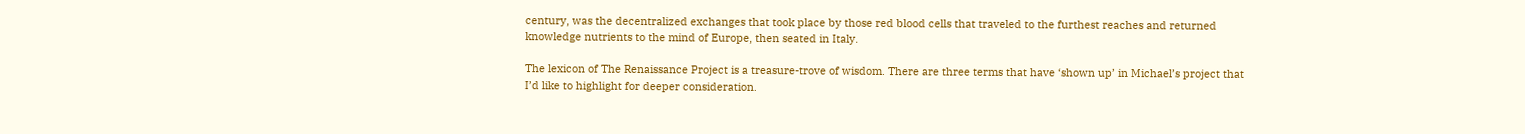century, was the decentralized exchanges that took place by those red blood cells that traveled to the furthest reaches and returned knowledge nutrients to the mind of Europe, then seated in Italy.

The lexicon of The Renaissance Project is a treasure-trove of wisdom. There are three terms that have ‘shown up’ in Michael’s project that I’d like to highlight for deeper consideration.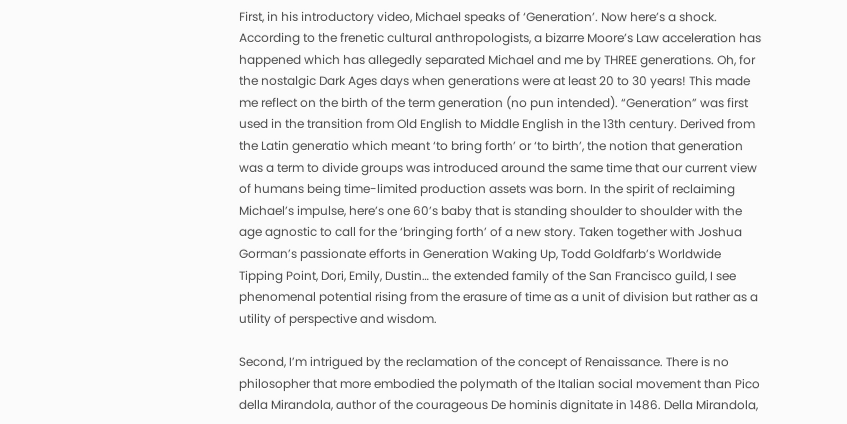First, in his introductory video, Michael speaks of ‘Generation’. Now here’s a shock. According to the frenetic cultural anthropologists, a bizarre Moore’s Law acceleration has happened which has allegedly separated Michael and me by THREE generations. Oh, for the nostalgic Dark Ages days when generations were at least 20 to 30 years! This made me reflect on the birth of the term generation (no pun intended). “Generation” was first used in the transition from Old English to Middle English in the 13th century. Derived from the Latin generatio which meant ‘to bring forth’ or ‘to birth’, the notion that generation was a term to divide groups was introduced around the same time that our current view of humans being time-limited production assets was born. In the spirit of reclaiming Michael’s impulse, here’s one 60’s baby that is standing shoulder to shoulder with the age agnostic to call for the ‘bringing forth’ of a new story. Taken together with Joshua Gorman’s passionate efforts in Generation Waking Up, Todd Goldfarb’s Worldwide Tipping Point, Dori, Emily, Dustin… the extended family of the San Francisco guild, I see phenomenal potential rising from the erasure of time as a unit of division but rather as a utility of perspective and wisdom.

Second, I’m intrigued by the reclamation of the concept of Renaissance. There is no philosopher that more embodied the polymath of the Italian social movement than Pico della Mirandola, author of the courageous De hominis dignitate in 1486. Della Mirandola,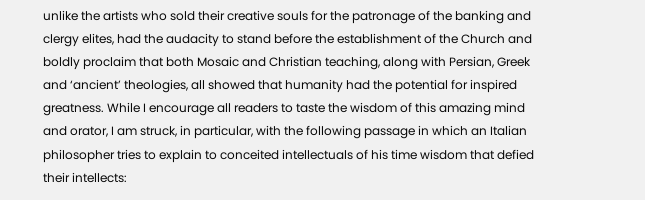unlike the artists who sold their creative souls for the patronage of the banking and clergy elites, had the audacity to stand before the establishment of the Church and boldly proclaim that both Mosaic and Christian teaching, along with Persian, Greek and ‘ancient’ theologies, all showed that humanity had the potential for inspired greatness. While I encourage all readers to taste the wisdom of this amazing mind and orator, I am struck, in particular, with the following passage in which an Italian philosopher tries to explain to conceited intellectuals of his time wisdom that defied their intellects: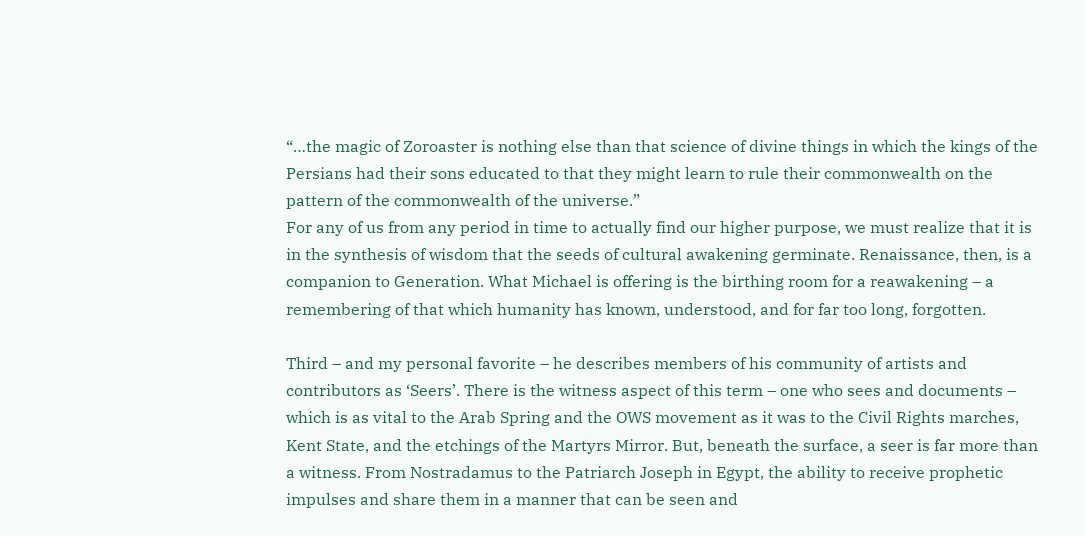“…the magic of Zoroaster is nothing else than that science of divine things in which the kings of the Persians had their sons educated to that they might learn to rule their commonwealth on the pattern of the commonwealth of the universe.”
For any of us from any period in time to actually find our higher purpose, we must realize that it is in the synthesis of wisdom that the seeds of cultural awakening germinate. Renaissance, then, is a companion to Generation. What Michael is offering is the birthing room for a reawakening – a remembering of that which humanity has known, understood, and for far too long, forgotten.

Third – and my personal favorite – he describes members of his community of artists and contributors as ‘Seers’. There is the witness aspect of this term – one who sees and documents – which is as vital to the Arab Spring and the OWS movement as it was to the Civil Rights marches, Kent State, and the etchings of the Martyrs Mirror. But, beneath the surface, a seer is far more than a witness. From Nostradamus to the Patriarch Joseph in Egypt, the ability to receive prophetic impulses and share them in a manner that can be seen and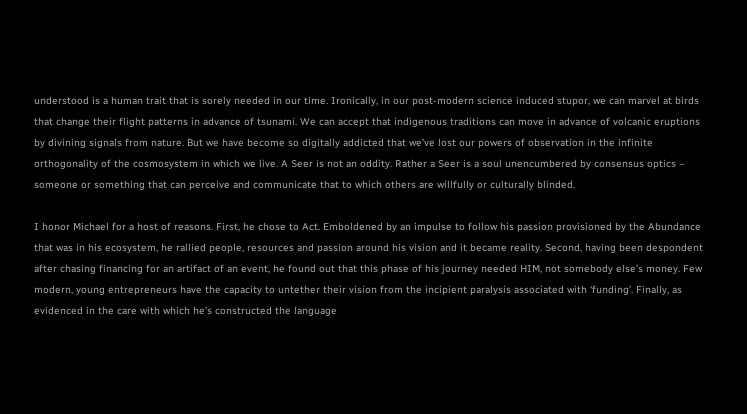understood is a human trait that is sorely needed in our time. Ironically, in our post-modern science induced stupor, we can marvel at birds that change their flight patterns in advance of tsunami. We can accept that indigenous traditions can move in advance of volcanic eruptions by divining signals from nature. But we have become so digitally addicted that we’ve lost our powers of observation in the infinite orthogonality of the cosmosystem in which we live. A Seer is not an oddity. Rather a Seer is a soul unencumbered by consensus optics – someone or something that can perceive and communicate that to which others are willfully or culturally blinded.

I honor Michael for a host of reasons. First, he chose to Act. Emboldened by an impulse to follow his passion provisioned by the Abundance that was in his ecosystem, he rallied people, resources and passion around his vision and it became reality. Second, having been despondent after chasing financing for an artifact of an event, he found out that this phase of his journey needed HIM, not somebody else’s money. Few modern, young entrepreneurs have the capacity to untether their vision from the incipient paralysis associated with ‘funding’. Finally, as evidenced in the care with which he’s constructed the language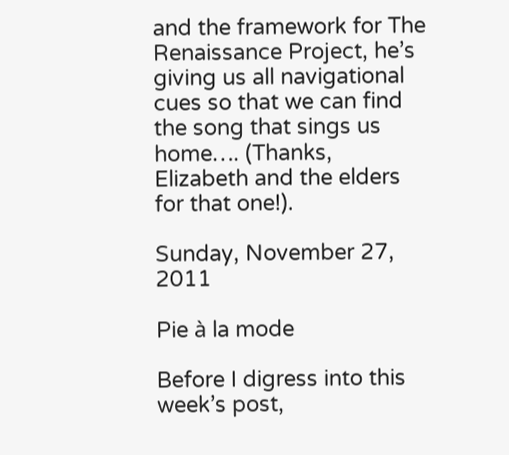and the framework for The Renaissance Project, he’s giving us all navigational cues so that we can find the song that sings us home…. (Thanks, Elizabeth and the elders for that one!).

Sunday, November 27, 2011

Pie à la mode

Before I digress into this week’s post,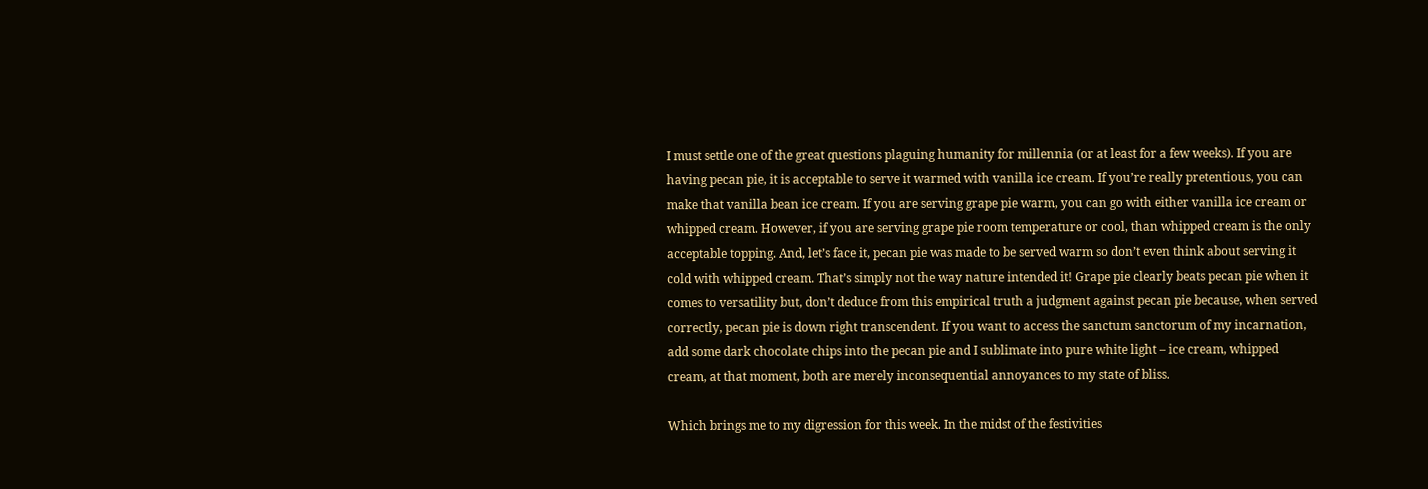I must settle one of the great questions plaguing humanity for millennia (or at least for a few weeks). If you are having pecan pie, it is acceptable to serve it warmed with vanilla ice cream. If you’re really pretentious, you can make that vanilla bean ice cream. If you are serving grape pie warm, you can go with either vanilla ice cream or whipped cream. However, if you are serving grape pie room temperature or cool, than whipped cream is the only acceptable topping. And, let’s face it, pecan pie was made to be served warm so don’t even think about serving it cold with whipped cream. That’s simply not the way nature intended it! Grape pie clearly beats pecan pie when it comes to versatility but, don’t deduce from this empirical truth a judgment against pecan pie because, when served correctly, pecan pie is down right transcendent. If you want to access the sanctum sanctorum of my incarnation, add some dark chocolate chips into the pecan pie and I sublimate into pure white light – ice cream, whipped cream, at that moment, both are merely inconsequential annoyances to my state of bliss.

Which brings me to my digression for this week. In the midst of the festivities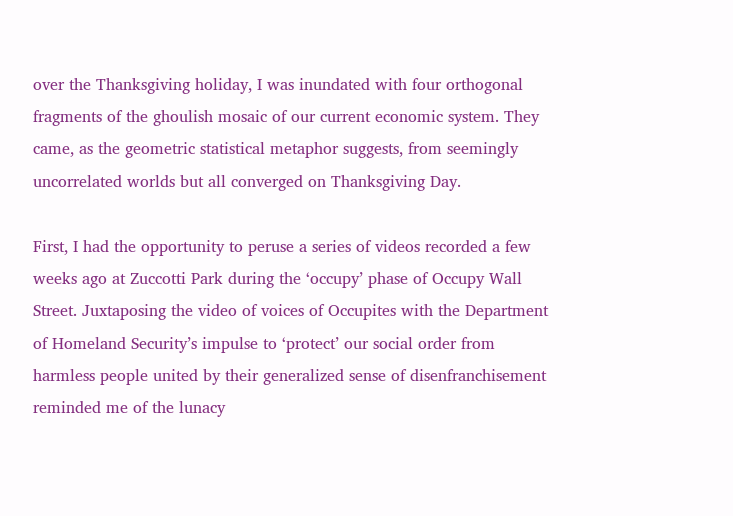over the Thanksgiving holiday, I was inundated with four orthogonal fragments of the ghoulish mosaic of our current economic system. They came, as the geometric statistical metaphor suggests, from seemingly uncorrelated worlds but all converged on Thanksgiving Day.

First, I had the opportunity to peruse a series of videos recorded a few weeks ago at Zuccotti Park during the ‘occupy’ phase of Occupy Wall Street. Juxtaposing the video of voices of Occupites with the Department of Homeland Security’s impulse to ‘protect’ our social order from harmless people united by their generalized sense of disenfranchisement reminded me of the lunacy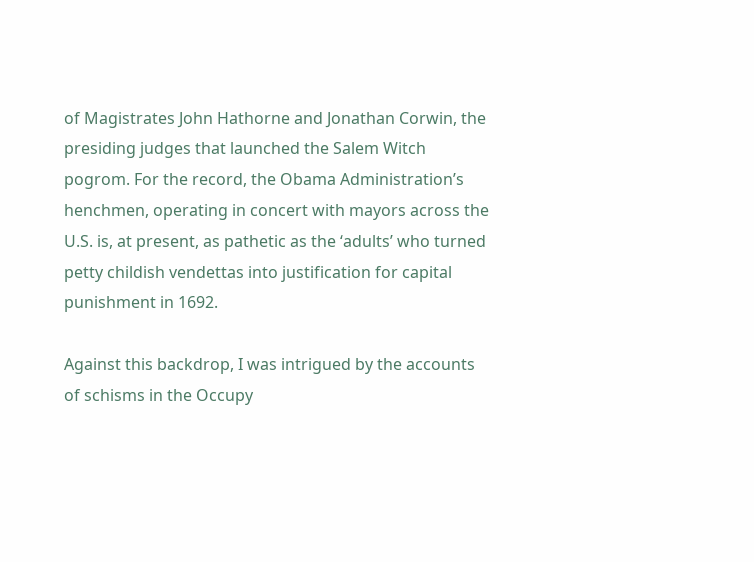of Magistrates John Hathorne and Jonathan Corwin, the presiding judges that launched the Salem Witch pogrom. For the record, the Obama Administration’s henchmen, operating in concert with mayors across the U.S. is, at present, as pathetic as the ‘adults’ who turned petty childish vendettas into justification for capital punishment in 1692.

Against this backdrop, I was intrigued by the accounts of schisms in the Occupy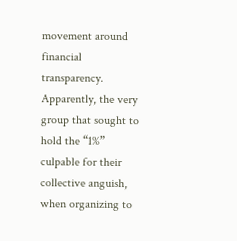movement around financial transparency. Apparently, the very group that sought to hold the “1%” culpable for their collective anguish, when organizing to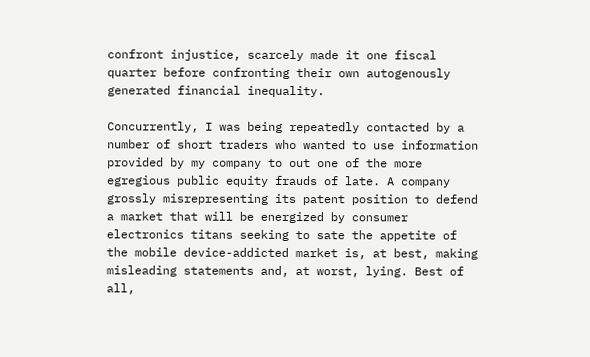confront injustice, scarcely made it one fiscal quarter before confronting their own autogenously generated financial inequality.

Concurrently, I was being repeatedly contacted by a number of short traders who wanted to use information provided by my company to out one of the more egregious public equity frauds of late. A company grossly misrepresenting its patent position to defend a market that will be energized by consumer electronics titans seeking to sate the appetite of the mobile device-addicted market is, at best, making misleading statements and, at worst, lying. Best of all,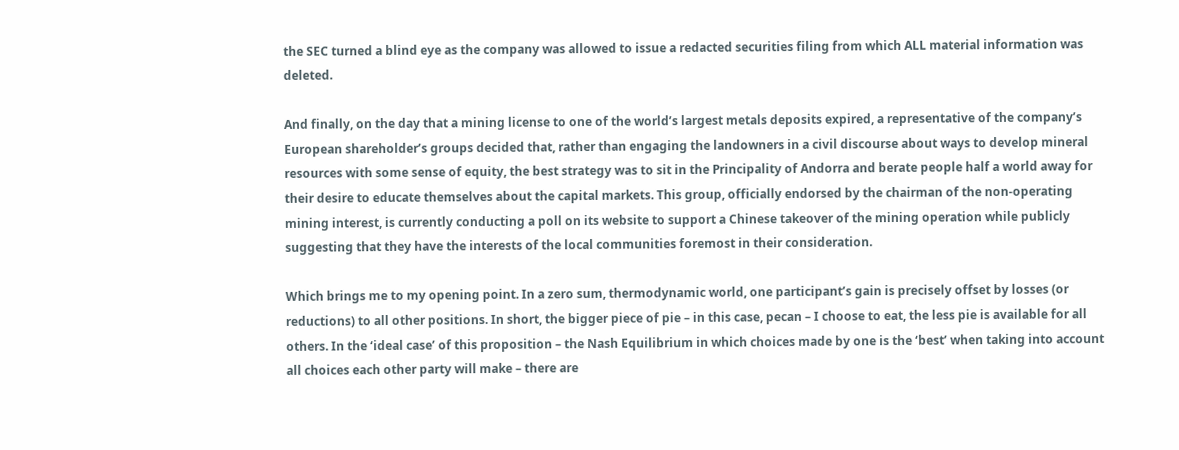the SEC turned a blind eye as the company was allowed to issue a redacted securities filing from which ALL material information was deleted.

And finally, on the day that a mining license to one of the world’s largest metals deposits expired, a representative of the company’s European shareholder’s groups decided that, rather than engaging the landowners in a civil discourse about ways to develop mineral resources with some sense of equity, the best strategy was to sit in the Principality of Andorra and berate people half a world away for their desire to educate themselves about the capital markets. This group, officially endorsed by the chairman of the non-operating mining interest, is currently conducting a poll on its website to support a Chinese takeover of the mining operation while publicly suggesting that they have the interests of the local communities foremost in their consideration.

Which brings me to my opening point. In a zero sum, thermodynamic world, one participant’s gain is precisely offset by losses (or reductions) to all other positions. In short, the bigger piece of pie – in this case, pecan – I choose to eat, the less pie is available for all others. In the ‘ideal case’ of this proposition – the Nash Equilibrium in which choices made by one is the ‘best’ when taking into account all choices each other party will make – there are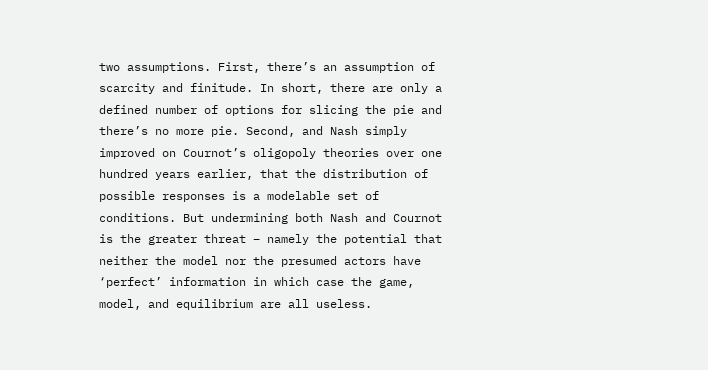two assumptions. First, there’s an assumption of scarcity and finitude. In short, there are only a defined number of options for slicing the pie and there’s no more pie. Second, and Nash simply improved on Cournot’s oligopoly theories over one hundred years earlier, that the distribution of possible responses is a modelable set of conditions. But undermining both Nash and Cournot is the greater threat – namely the potential that neither the model nor the presumed actors have ‘perfect’ information in which case the game, model, and equilibrium are all useless.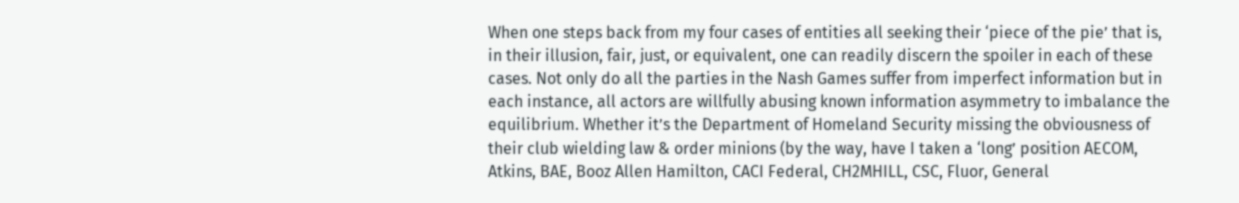When one steps back from my four cases of entities all seeking their ‘piece of the pie’ that is, in their illusion, fair, just, or equivalent, one can readily discern the spoiler in each of these cases. Not only do all the parties in the Nash Games suffer from imperfect information but in each instance, all actors are willfully abusing known information asymmetry to imbalance the equilibrium. Whether it’s the Department of Homeland Security missing the obviousness of their club wielding law & order minions (by the way, have I taken a ‘long’ position AECOM, Atkins, BAE, Booz Allen Hamilton, CACI Federal, CH2MHILL, CSC, Fluor, General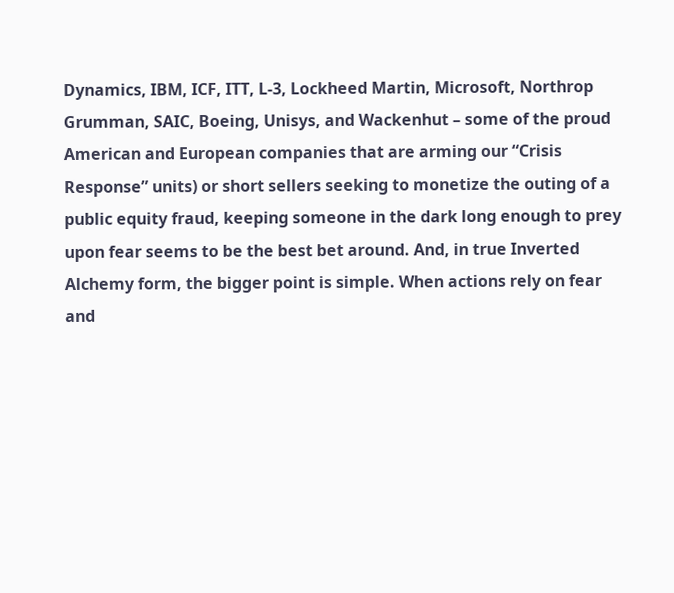Dynamics, IBM, ICF, ITT, L-3, Lockheed Martin, Microsoft, Northrop Grumman, SAIC, Boeing, Unisys, and Wackenhut – some of the proud American and European companies that are arming our “Crisis Response” units) or short sellers seeking to monetize the outing of a public equity fraud, keeping someone in the dark long enough to prey upon fear seems to be the best bet around. And, in true Inverted Alchemy form, the bigger point is simple. When actions rely on fear and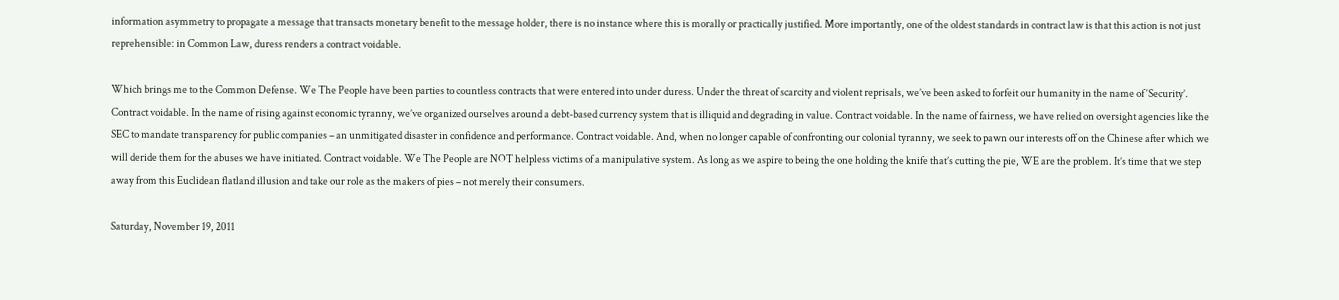information asymmetry to propagate a message that transacts monetary benefit to the message holder, there is no instance where this is morally or practically justified. More importantly, one of the oldest standards in contract law is that this action is not just reprehensible: in Common Law, duress renders a contract voidable.

Which brings me to the Common Defense. We The People have been parties to countless contracts that were entered into under duress. Under the threat of scarcity and violent reprisals, we’ve been asked to forfeit our humanity in the name of ‘Security’. Contract voidable. In the name of rising against economic tyranny, we’ve organized ourselves around a debt-based currency system that is illiquid and degrading in value. Contract voidable. In the name of fairness, we have relied on oversight agencies like the SEC to mandate transparency for public companies – an unmitigated disaster in confidence and performance. Contract voidable. And, when no longer capable of confronting our colonial tyranny, we seek to pawn our interests off on the Chinese after which we will deride them for the abuses we have initiated. Contract voidable. We The People are NOT helpless victims of a manipulative system. As long as we aspire to being the one holding the knife that’s cutting the pie, WE are the problem. It’s time that we step away from this Euclidean flatland illusion and take our role as the makers of pies – not merely their consumers.

Saturday, November 19, 2011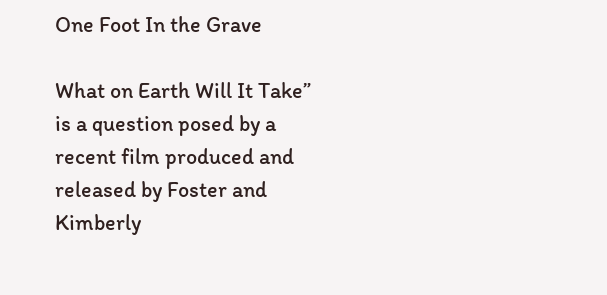One Foot In the Grave

What on Earth Will It Take” is a question posed by a recent film produced and released by Foster and Kimberly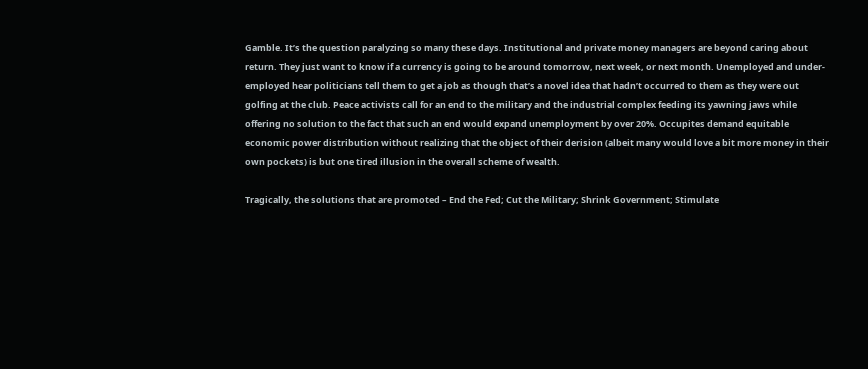Gamble. It’s the question paralyzing so many these days. Institutional and private money managers are beyond caring about return. They just want to know if a currency is going to be around tomorrow, next week, or next month. Unemployed and under-employed hear politicians tell them to get a job as though that’s a novel idea that hadn’t occurred to them as they were out golfing at the club. Peace activists call for an end to the military and the industrial complex feeding its yawning jaws while offering no solution to the fact that such an end would expand unemployment by over 20%. Occupites demand equitable economic power distribution without realizing that the object of their derision (albeit many would love a bit more money in their own pockets) is but one tired illusion in the overall scheme of wealth.

Tragically, the solutions that are promoted – End the Fed; Cut the Military; Shrink Government; Stimulate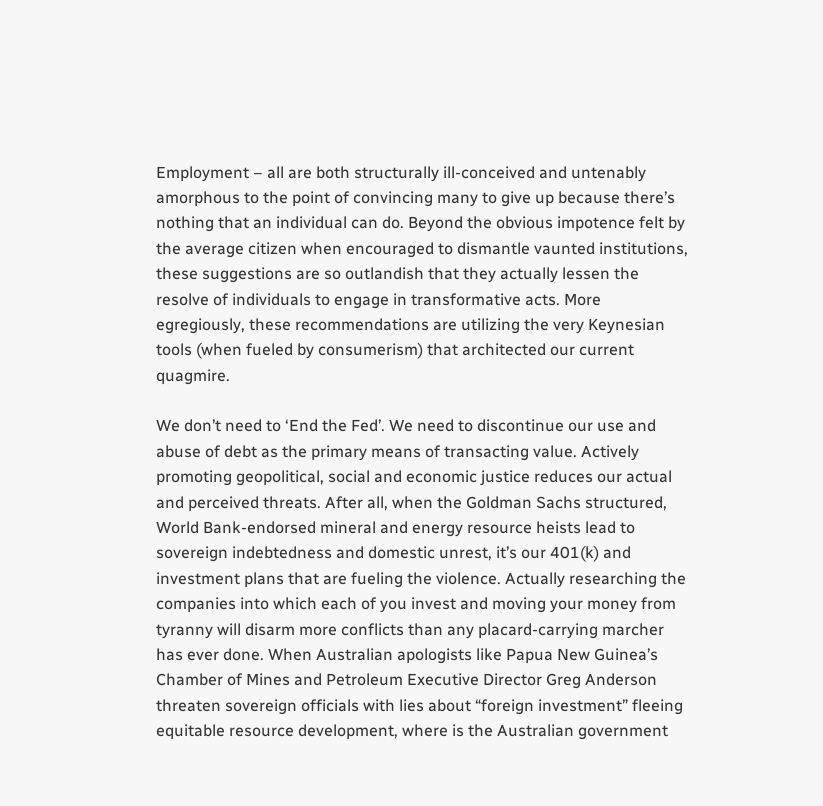Employment – all are both structurally ill-conceived and untenably amorphous to the point of convincing many to give up because there’s nothing that an individual can do. Beyond the obvious impotence felt by the average citizen when encouraged to dismantle vaunted institutions, these suggestions are so outlandish that they actually lessen the resolve of individuals to engage in transformative acts. More egregiously, these recommendations are utilizing the very Keynesian tools (when fueled by consumerism) that architected our current quagmire.

We don’t need to ‘End the Fed’. We need to discontinue our use and abuse of debt as the primary means of transacting value. Actively promoting geopolitical, social and economic justice reduces our actual and perceived threats. After all, when the Goldman Sachs structured, World Bank-endorsed mineral and energy resource heists lead to sovereign indebtedness and domestic unrest, it’s our 401(k) and investment plans that are fueling the violence. Actually researching the companies into which each of you invest and moving your money from tyranny will disarm more conflicts than any placard-carrying marcher has ever done. When Australian apologists like Papua New Guinea’s Chamber of Mines and Petroleum Executive Director Greg Anderson threaten sovereign officials with lies about “foreign investment” fleeing equitable resource development, where is the Australian government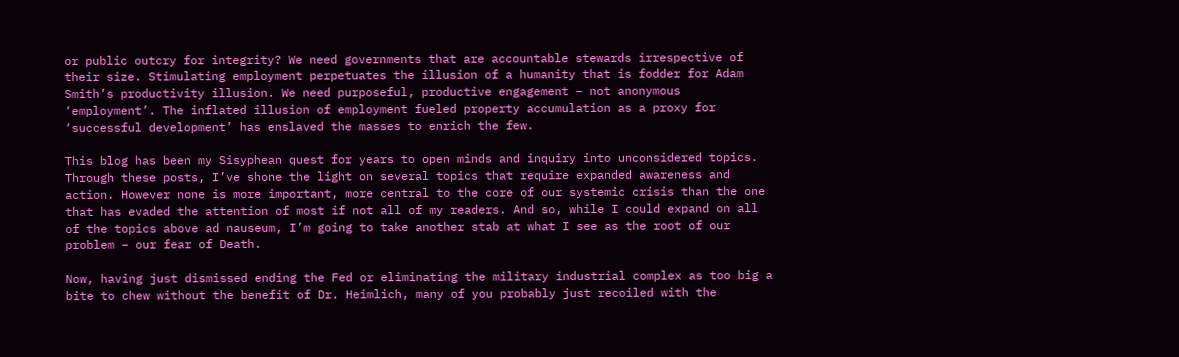or public outcry for integrity? We need governments that are accountable stewards irrespective of their size. Stimulating employment perpetuates the illusion of a humanity that is fodder for Adam Smith’s productivity illusion. We need purposeful, productive engagement – not anonymous ‘employment’. The inflated illusion of employment fueled property accumulation as a proxy for ‘successful development’ has enslaved the masses to enrich the few.

This blog has been my Sisyphean quest for years to open minds and inquiry into unconsidered topics. Through these posts, I’ve shone the light on several topics that require expanded awareness and action. However none is more important, more central to the core of our systemic crisis than the one that has evaded the attention of most if not all of my readers. And so, while I could expand on all of the topics above ad nauseum, I’m going to take another stab at what I see as the root of our problem – our fear of Death.

Now, having just dismissed ending the Fed or eliminating the military industrial complex as too big a bite to chew without the benefit of Dr. Heimlich, many of you probably just recoiled with the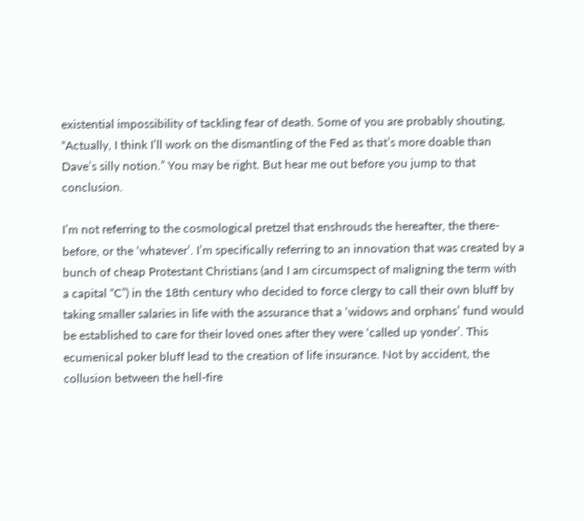existential impossibility of tackling fear of death. Some of you are probably shouting, “Actually, I think I’ll work on the dismantling of the Fed as that’s more doable than Dave’s silly notion.” You may be right. But hear me out before you jump to that conclusion.

I’m not referring to the cosmological pretzel that enshrouds the hereafter, the there-before, or the ‘whatever’. I’m specifically referring to an innovation that was created by a bunch of cheap Protestant Christians (and I am circumspect of maligning the term with a capital “C”) in the 18th century who decided to force clergy to call their own bluff by taking smaller salaries in life with the assurance that a ‘widows and orphans’ fund would be established to care for their loved ones after they were ‘called up yonder’. This ecumenical poker bluff lead to the creation of life insurance. Not by accident, the collusion between the hell-fire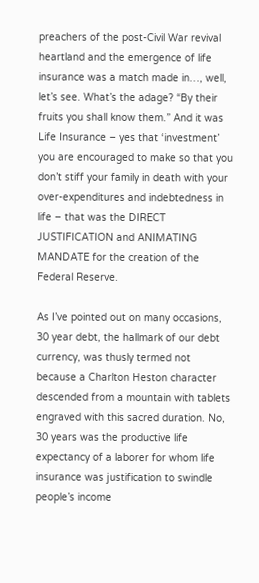preachers of the post-Civil War revival heartland and the emergence of life insurance was a match made in…, well, let’s see. What’s the adage? “By their fruits you shall know them.” And it was Life Insurance – yes that ‘investment’ you are encouraged to make so that you don’t stiff your family in death with your over-expenditures and indebtedness in life – that was the DIRECT JUSTIFICATION and ANIMATING MANDATE for the creation of the Federal Reserve.

As I’ve pointed out on many occasions, 30 year debt, the hallmark of our debt currency, was thusly termed not because a Charlton Heston character descended from a mountain with tablets engraved with this sacred duration. No, 30 years was the productive life expectancy of a laborer for whom life insurance was justification to swindle people’s income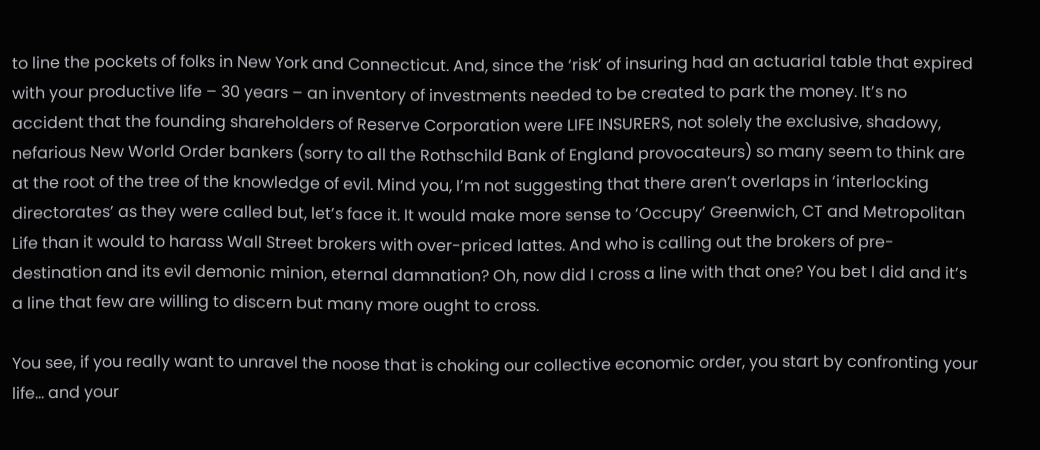to line the pockets of folks in New York and Connecticut. And, since the ‘risk’ of insuring had an actuarial table that expired with your productive life – 30 years – an inventory of investments needed to be created to park the money. It’s no accident that the founding shareholders of Reserve Corporation were LIFE INSURERS, not solely the exclusive, shadowy, nefarious New World Order bankers (sorry to all the Rothschild Bank of England provocateurs) so many seem to think are at the root of the tree of the knowledge of evil. Mind you, I’m not suggesting that there aren’t overlaps in ‘interlocking directorates’ as they were called but, let’s face it. It would make more sense to ‘Occupy’ Greenwich, CT and Metropolitan Life than it would to harass Wall Street brokers with over-priced lattes. And who is calling out the brokers of pre-destination and its evil demonic minion, eternal damnation? Oh, now did I cross a line with that one? You bet I did and it’s a line that few are willing to discern but many more ought to cross.

You see, if you really want to unravel the noose that is choking our collective economic order, you start by confronting your life… and your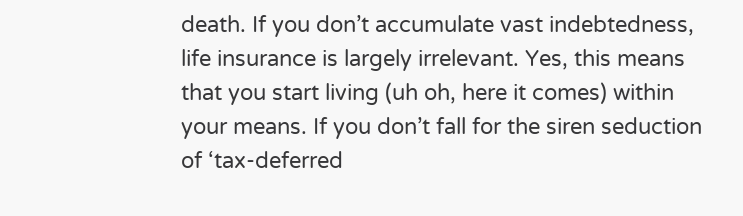death. If you don’t accumulate vast indebtedness, life insurance is largely irrelevant. Yes, this means that you start living (uh oh, here it comes) within your means. If you don’t fall for the siren seduction of ‘tax-deferred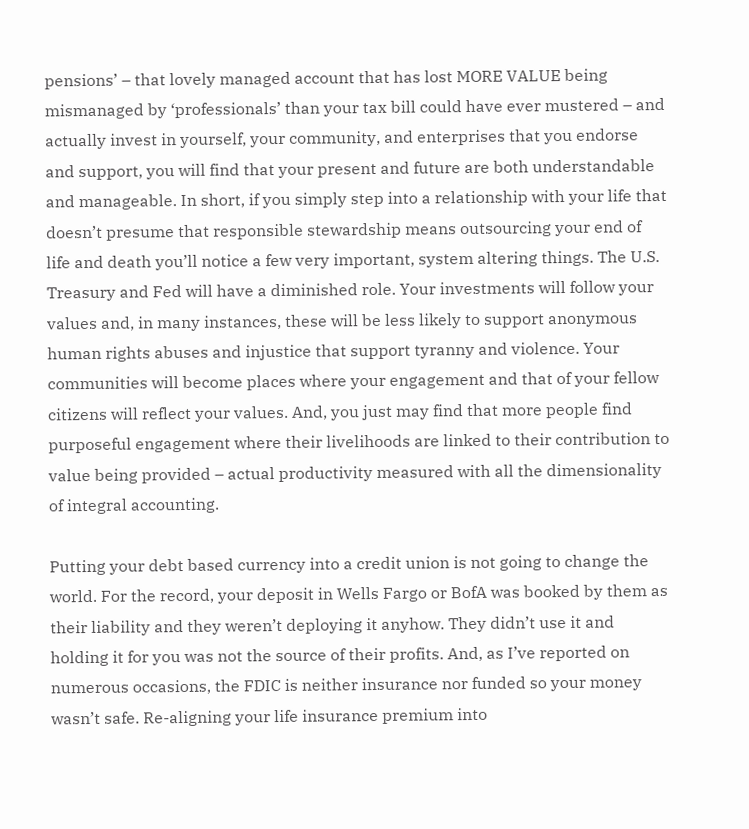pensions’ – that lovely managed account that has lost MORE VALUE being mismanaged by ‘professionals’ than your tax bill could have ever mustered – and actually invest in yourself, your community, and enterprises that you endorse and support, you will find that your present and future are both understandable and manageable. In short, if you simply step into a relationship with your life that doesn’t presume that responsible stewardship means outsourcing your end of life and death you’ll notice a few very important, system altering things. The U.S. Treasury and Fed will have a diminished role. Your investments will follow your values and, in many instances, these will be less likely to support anonymous human rights abuses and injustice that support tyranny and violence. Your communities will become places where your engagement and that of your fellow citizens will reflect your values. And, you just may find that more people find purposeful engagement where their livelihoods are linked to their contribution to value being provided – actual productivity measured with all the dimensionality of integral accounting.

Putting your debt based currency into a credit union is not going to change the world. For the record, your deposit in Wells Fargo or BofA was booked by them as their liability and they weren’t deploying it anyhow. They didn’t use it and holding it for you was not the source of their profits. And, as I’ve reported on numerous occasions, the FDIC is neither insurance nor funded so your money wasn’t safe. Re-aligning your life insurance premium into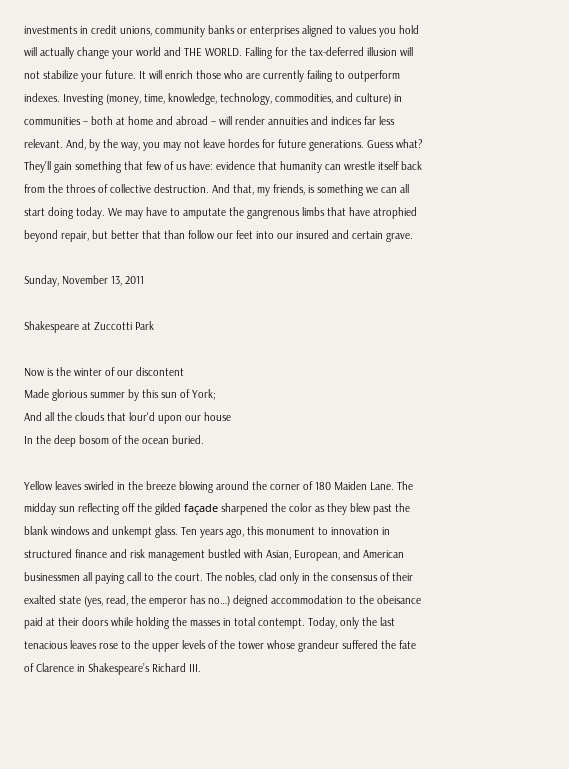investments in credit unions, community banks or enterprises aligned to values you hold will actually change your world and THE WORLD. Falling for the tax-deferred illusion will not stabilize your future. It will enrich those who are currently failing to outperform indexes. Investing (money, time, knowledge, technology, commodities, and culture) in communities – both at home and abroad – will render annuities and indices far less relevant. And, by the way, you may not leave hordes for future generations. Guess what? They’ll gain something that few of us have: evidence that humanity can wrestle itself back from the throes of collective destruction. And that, my friends, is something we can all start doing today. We may have to amputate the gangrenous limbs that have atrophied beyond repair, but better that than follow our feet into our insured and certain grave.

Sunday, November 13, 2011

Shakespeare at Zuccotti Park

Now is the winter of our discontent
Made glorious summer by this sun of York;
And all the clouds that lour'd upon our house
In the deep bosom of the ocean buried.

Yellow leaves swirled in the breeze blowing around the corner of 180 Maiden Lane. The midday sun reflecting off the gilded façade sharpened the color as they blew past the blank windows and unkempt glass. Ten years ago, this monument to innovation in structured finance and risk management bustled with Asian, European, and American businessmen all paying call to the court. The nobles, clad only in the consensus of their exalted state (yes, read, the emperor has no…) deigned accommodation to the obeisance paid at their doors while holding the masses in total contempt. Today, only the last tenacious leaves rose to the upper levels of the tower whose grandeur suffered the fate of Clarence in Shakespeare’s Richard III.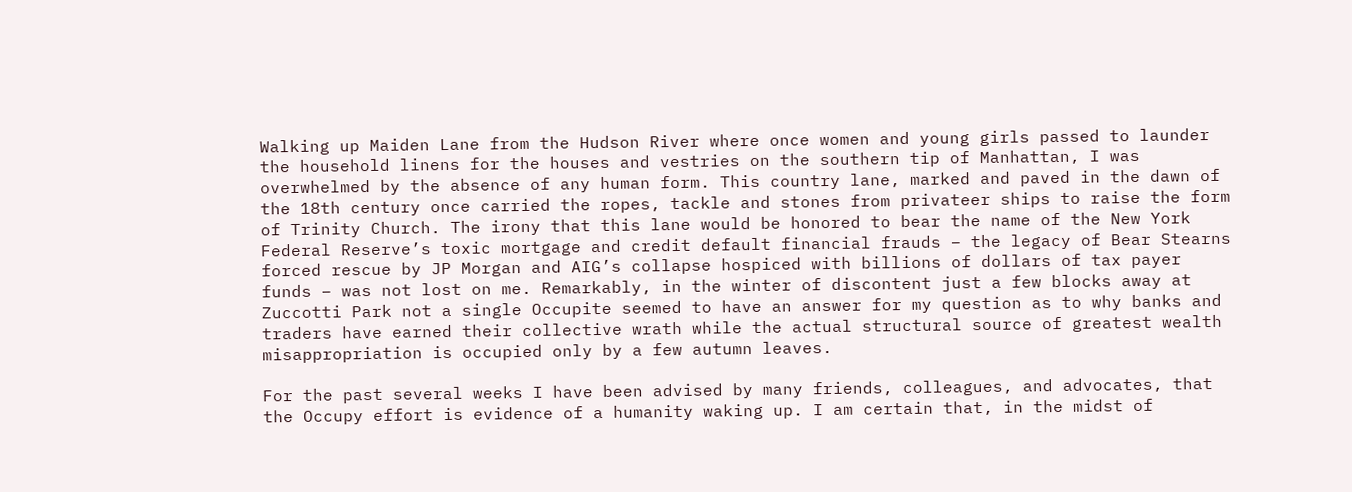Walking up Maiden Lane from the Hudson River where once women and young girls passed to launder the household linens for the houses and vestries on the southern tip of Manhattan, I was overwhelmed by the absence of any human form. This country lane, marked and paved in the dawn of the 18th century once carried the ropes, tackle and stones from privateer ships to raise the form of Trinity Church. The irony that this lane would be honored to bear the name of the New York Federal Reserve’s toxic mortgage and credit default financial frauds – the legacy of Bear Stearns forced rescue by JP Morgan and AIG’s collapse hospiced with billions of dollars of tax payer funds – was not lost on me. Remarkably, in the winter of discontent just a few blocks away at Zuccotti Park not a single Occupite seemed to have an answer for my question as to why banks and traders have earned their collective wrath while the actual structural source of greatest wealth misappropriation is occupied only by a few autumn leaves.

For the past several weeks I have been advised by many friends, colleagues, and advocates, that the Occupy effort is evidence of a humanity waking up. I am certain that, in the midst of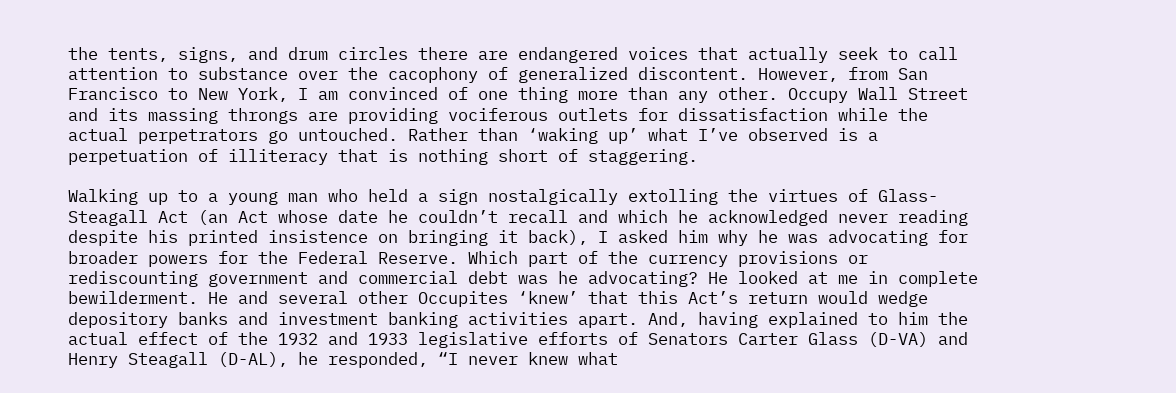the tents, signs, and drum circles there are endangered voices that actually seek to call attention to substance over the cacophony of generalized discontent. However, from San Francisco to New York, I am convinced of one thing more than any other. Occupy Wall Street and its massing throngs are providing vociferous outlets for dissatisfaction while the actual perpetrators go untouched. Rather than ‘waking up’ what I’ve observed is a perpetuation of illiteracy that is nothing short of staggering.

Walking up to a young man who held a sign nostalgically extolling the virtues of Glass-Steagall Act (an Act whose date he couldn’t recall and which he acknowledged never reading despite his printed insistence on bringing it back), I asked him why he was advocating for broader powers for the Federal Reserve. Which part of the currency provisions or rediscounting government and commercial debt was he advocating? He looked at me in complete bewilderment. He and several other Occupites ‘knew’ that this Act’s return would wedge depository banks and investment banking activities apart. And, having explained to him the actual effect of the 1932 and 1933 legislative efforts of Senators Carter Glass (D-VA) and Henry Steagall (D-AL), he responded, “I never knew what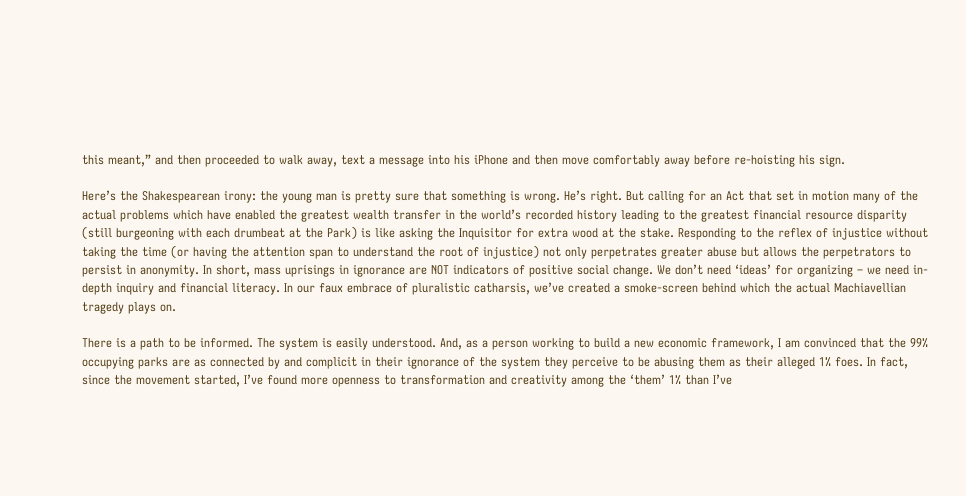this meant,” and then proceeded to walk away, text a message into his iPhone and then move comfortably away before re-hoisting his sign.

Here’s the Shakespearean irony: the young man is pretty sure that something is wrong. He’s right. But calling for an Act that set in motion many of the actual problems which have enabled the greatest wealth transfer in the world’s recorded history leading to the greatest financial resource disparity (still burgeoning with each drumbeat at the Park) is like asking the Inquisitor for extra wood at the stake. Responding to the reflex of injustice without taking the time (or having the attention span to understand the root of injustice) not only perpetrates greater abuse but allows the perpetrators to persist in anonymity. In short, mass uprisings in ignorance are NOT indicators of positive social change. We don’t need ‘ideas’ for organizing – we need in-depth inquiry and financial literacy. In our faux embrace of pluralistic catharsis, we’ve created a smoke-screen behind which the actual Machiavellian tragedy plays on.

There is a path to be informed. The system is easily understood. And, as a person working to build a new economic framework, I am convinced that the 99% occupying parks are as connected by and complicit in their ignorance of the system they perceive to be abusing them as their alleged 1% foes. In fact, since the movement started, I’ve found more openness to transformation and creativity among the ‘them’ 1% than I’ve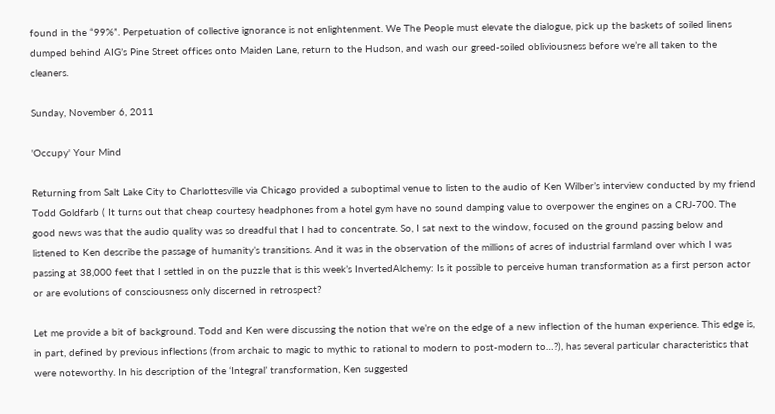found in the “99%”. Perpetuation of collective ignorance is not enlightenment. We The People must elevate the dialogue, pick up the baskets of soiled linens dumped behind AIG’s Pine Street offices onto Maiden Lane, return to the Hudson, and wash our greed-soiled obliviousness before we’re all taken to the cleaners.

Sunday, November 6, 2011

'Occupy' Your Mind

Returning from Salt Lake City to Charlottesville via Chicago provided a suboptimal venue to listen to the audio of Ken Wilber’s interview conducted by my friend Todd Goldfarb ( It turns out that cheap courtesy headphones from a hotel gym have no sound damping value to overpower the engines on a CRJ-700. The good news was that the audio quality was so dreadful that I had to concentrate. So, I sat next to the window, focused on the ground passing below and listened to Ken describe the passage of humanity’s transitions. And it was in the observation of the millions of acres of industrial farmland over which I was passing at 38,000 feet that I settled in on the puzzle that is this week’s InvertedAlchemy: Is it possible to perceive human transformation as a first person actor or are evolutions of consciousness only discerned in retrospect?

Let me provide a bit of background. Todd and Ken were discussing the notion that we’re on the edge of a new inflection of the human experience. This edge is, in part, defined by previous inflections (from archaic to magic to mythic to rational to modern to post-modern to…?), has several particular characteristics that were noteworthy. In his description of the ‘Integral’ transformation, Ken suggested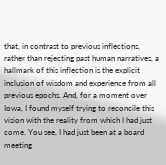that, in contrast to previous inflections, rather than rejecting past human narratives, a hallmark of this inflection is the explicit inclusion of wisdom and experience from all previous epochs. And, for a moment over Iowa, I found myself trying to reconcile this vision with the reality from which I had just come. You see, I had just been at a board meeting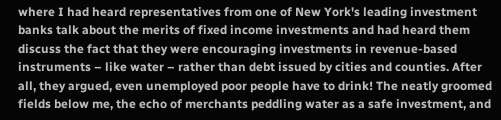where I had heard representatives from one of New York's leading investment banks talk about the merits of fixed income investments and had heard them discuss the fact that they were encouraging investments in revenue-based instruments – like water – rather than debt issued by cities and counties. After all, they argued, even unemployed poor people have to drink! The neatly groomed fields below me, the echo of merchants peddling water as a safe investment, and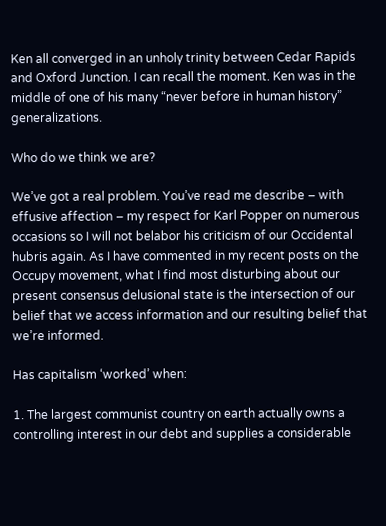Ken all converged in an unholy trinity between Cedar Rapids and Oxford Junction. I can recall the moment. Ken was in the middle of one of his many “never before in human history” generalizations.

Who do we think we are?

We’ve got a real problem. You’ve read me describe – with effusive affection – my respect for Karl Popper on numerous occasions so I will not belabor his criticism of our Occidental hubris again. As I have commented in my recent posts on the Occupy movement, what I find most disturbing about our present consensus delusional state is the intersection of our belief that we access information and our resulting belief that we’re informed.

Has capitalism ‘worked’ when:

1. The largest communist country on earth actually owns a controlling interest in our debt and supplies a considerable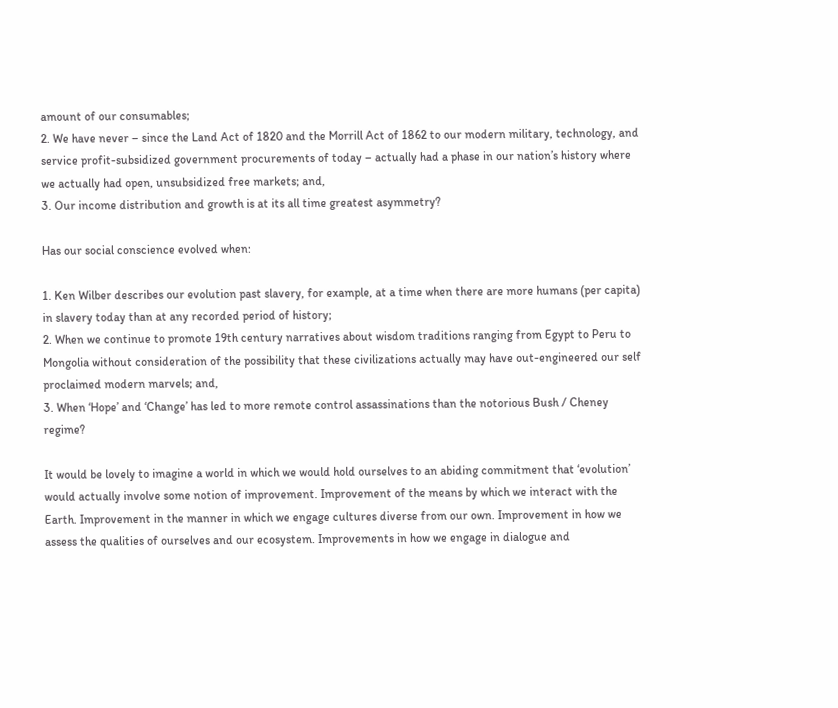amount of our consumables;
2. We have never – since the Land Act of 1820 and the Morrill Act of 1862 to our modern military, technology, and service profit-subsidized government procurements of today – actually had a phase in our nation’s history where we actually had open, unsubsidized free markets; and,
3. Our income distribution and growth is at its all time greatest asymmetry?

Has our social conscience evolved when:

1. Ken Wilber describes our evolution past slavery, for example, at a time when there are more humans (per capita) in slavery today than at any recorded period of history;
2. When we continue to promote 19th century narratives about wisdom traditions ranging from Egypt to Peru to Mongolia without consideration of the possibility that these civilizations actually may have out-engineered our self proclaimed modern marvels; and,
3. When ‘Hope’ and ‘Change’ has led to more remote control assassinations than the notorious Bush / Cheney regime?

It would be lovely to imagine a world in which we would hold ourselves to an abiding commitment that ‘evolution’ would actually involve some notion of improvement. Improvement of the means by which we interact with the Earth. Improvement in the manner in which we engage cultures diverse from our own. Improvement in how we assess the qualities of ourselves and our ecosystem. Improvements in how we engage in dialogue and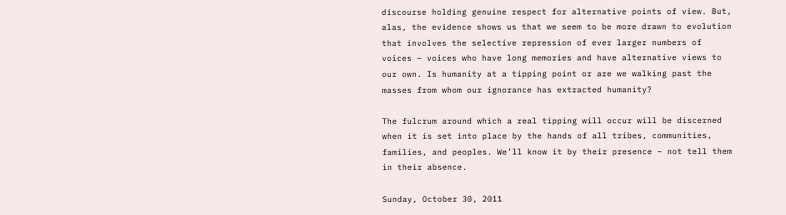discourse holding genuine respect for alternative points of view. But, alas, the evidence shows us that we seem to be more drawn to evolution that involves the selective repression of ever larger numbers of voices – voices who have long memories and have alternative views to our own. Is humanity at a tipping point or are we walking past the masses from whom our ignorance has extracted humanity?

The fulcrum around which a real tipping will occur will be discerned when it is set into place by the hands of all tribes, communities, families, and peoples. We’ll know it by their presence – not tell them in their absence.

Sunday, October 30, 2011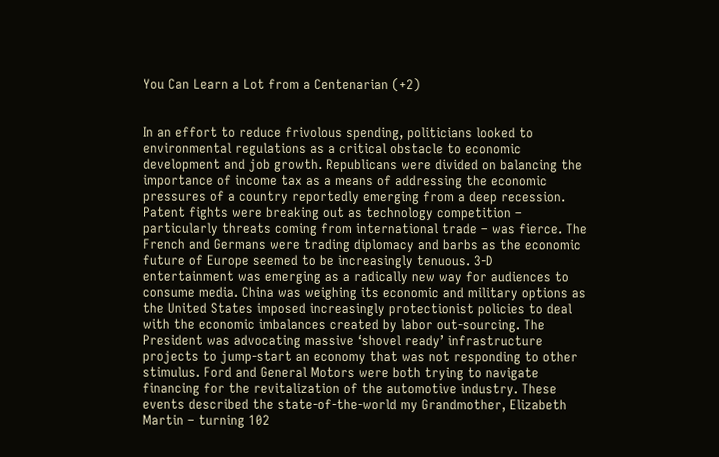You Can Learn a Lot from a Centenarian (+2)


In an effort to reduce frivolous spending, politicians looked to environmental regulations as a critical obstacle to economic development and job growth. Republicans were divided on balancing the importance of income tax as a means of addressing the economic pressures of a country reportedly emerging from a deep recession. Patent fights were breaking out as technology competition – particularly threats coming from international trade – was fierce. The French and Germans were trading diplomacy and barbs as the economic future of Europe seemed to be increasingly tenuous. 3-D entertainment was emerging as a radically new way for audiences to consume media. China was weighing its economic and military options as the United States imposed increasingly protectionist policies to deal with the economic imbalances created by labor out-sourcing. The President was advocating massive ‘shovel ready’ infrastructure projects to jump-start an economy that was not responding to other stimulus. Ford and General Motors were both trying to navigate financing for the revitalization of the automotive industry. These events described the state-of-the-world my Grandmother, Elizabeth Martin – turning 102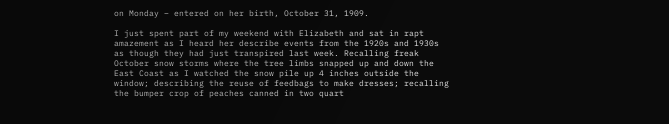on Monday – entered on her birth, October 31, 1909.

I just spent part of my weekend with Elizabeth and sat in rapt amazement as I heard her describe events from the 1920s and 1930s as though they had just transpired last week. Recalling freak October snow storms where the tree limbs snapped up and down the East Coast as I watched the snow pile up 4 inches outside the window; describing the reuse of feedbags to make dresses; recalling the bumper crop of peaches canned in two quart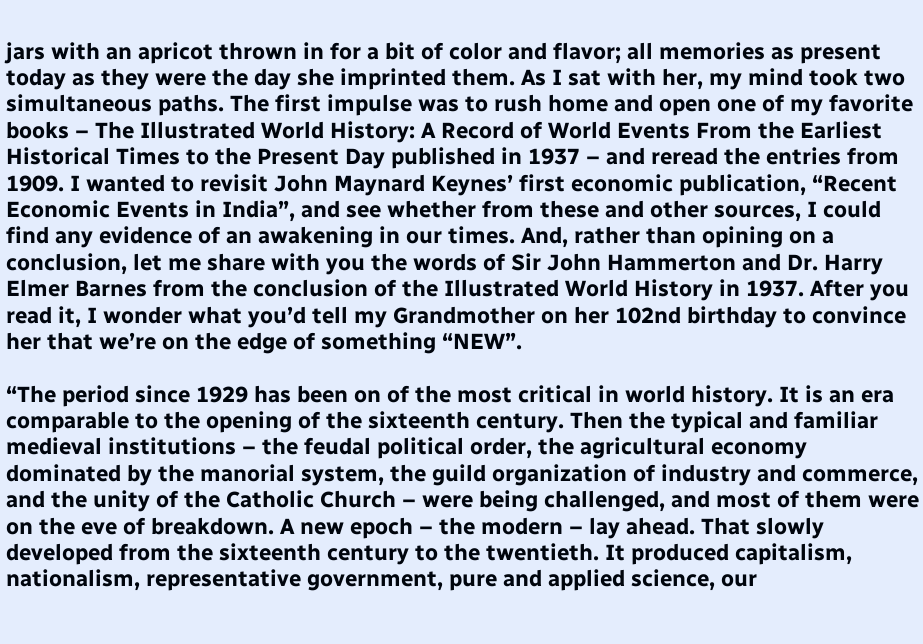jars with an apricot thrown in for a bit of color and flavor; all memories as present today as they were the day she imprinted them. As I sat with her, my mind took two simultaneous paths. The first impulse was to rush home and open one of my favorite books – The Illustrated World History: A Record of World Events From the Earliest Historical Times to the Present Day published in 1937 – and reread the entries from 1909. I wanted to revisit John Maynard Keynes’ first economic publication, “Recent Economic Events in India”, and see whether from these and other sources, I could find any evidence of an awakening in our times. And, rather than opining on a conclusion, let me share with you the words of Sir John Hammerton and Dr. Harry Elmer Barnes from the conclusion of the Illustrated World History in 1937. After you read it, I wonder what you’d tell my Grandmother on her 102nd birthday to convince her that we’re on the edge of something “NEW”.

“The period since 1929 has been on of the most critical in world history. It is an era comparable to the opening of the sixteenth century. Then the typical and familiar medieval institutions – the feudal political order, the agricultural economy dominated by the manorial system, the guild organization of industry and commerce, and the unity of the Catholic Church – were being challenged, and most of them were on the eve of breakdown. A new epoch – the modern – lay ahead. That slowly developed from the sixteenth century to the twentieth. It produced capitalism, nationalism, representative government, pure and applied science, our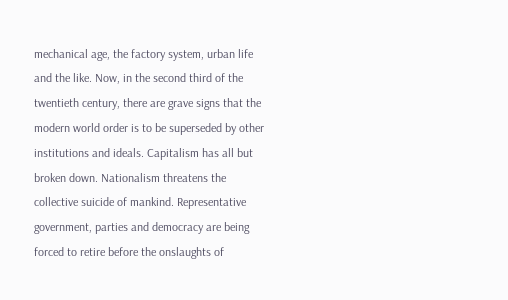mechanical age, the factory system, urban life and the like. Now, in the second third of the twentieth century, there are grave signs that the modern world order is to be superseded by other institutions and ideals. Capitalism has all but broken down. Nationalism threatens the collective suicide of mankind. Representative government, parties and democracy are being forced to retire before the onslaughts of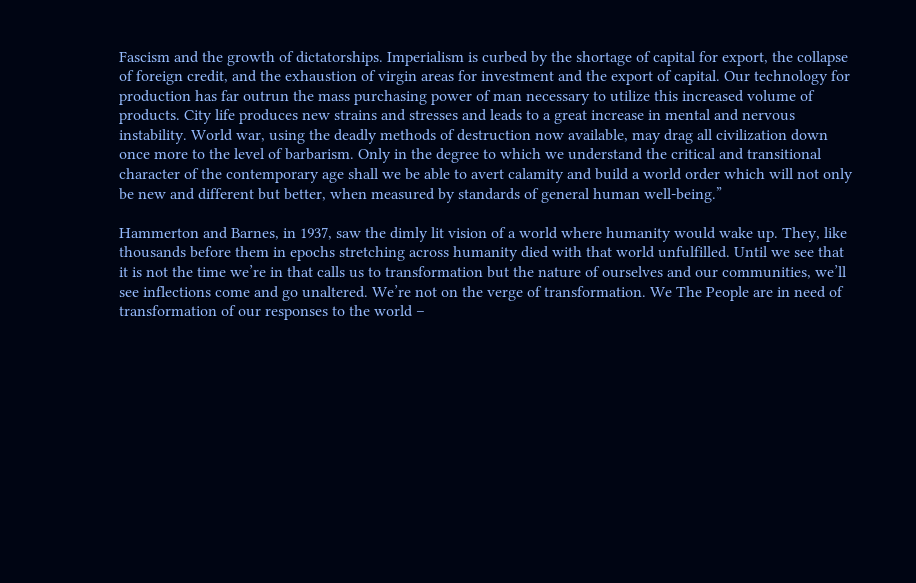Fascism and the growth of dictatorships. Imperialism is curbed by the shortage of capital for export, the collapse of foreign credit, and the exhaustion of virgin areas for investment and the export of capital. Our technology for production has far outrun the mass purchasing power of man necessary to utilize this increased volume of products. City life produces new strains and stresses and leads to a great increase in mental and nervous instability. World war, using the deadly methods of destruction now available, may drag all civilization down once more to the level of barbarism. Only in the degree to which we understand the critical and transitional character of the contemporary age shall we be able to avert calamity and build a world order which will not only be new and different but better, when measured by standards of general human well-being.”

Hammerton and Barnes, in 1937, saw the dimly lit vision of a world where humanity would wake up. They, like thousands before them in epochs stretching across humanity died with that world unfulfilled. Until we see that it is not the time we’re in that calls us to transformation but the nature of ourselves and our communities, we’ll see inflections come and go unaltered. We’re not on the verge of transformation. We The People are in need of transformation of our responses to the world –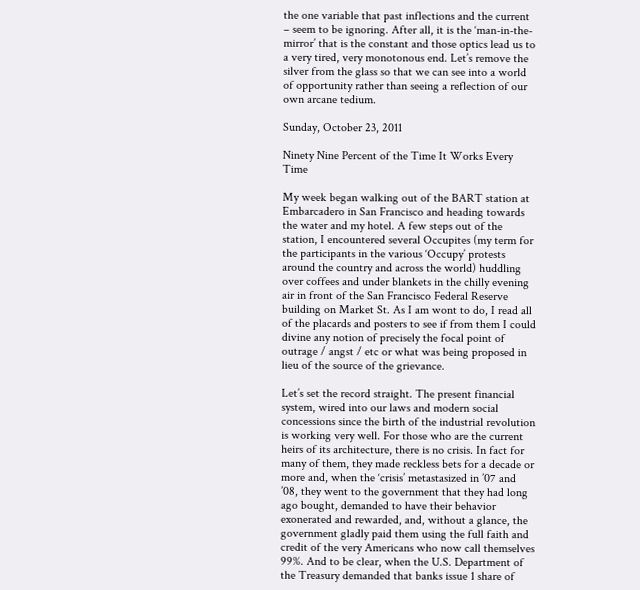the one variable that past inflections and the current – seem to be ignoring. After all, it is the ‘man-in-the-mirror’ that is the constant and those optics lead us to a very tired, very monotonous end. Let’s remove the silver from the glass so that we can see into a world of opportunity rather than seeing a reflection of our own arcane tedium.

Sunday, October 23, 2011

Ninety Nine Percent of the Time It Works Every Time

My week began walking out of the BART station at Embarcadero in San Francisco and heading towards the water and my hotel. A few steps out of the station, I encountered several Occupites (my term for the participants in the various ‘Occupy’ protests around the country and across the world) huddling over coffees and under blankets in the chilly evening air in front of the San Francisco Federal Reserve building on Market St. As I am wont to do, I read all of the placards and posters to see if from them I could divine any notion of precisely the focal point of outrage / angst / etc or what was being proposed in lieu of the source of the grievance.

Let’s set the record straight. The present financial system, wired into our laws and modern social concessions since the birth of the industrial revolution is working very well. For those who are the current heirs of its architecture, there is no crisis. In fact for many of them, they made reckless bets for a decade or more and, when the ‘crisis’ metastasized in ’07 and ’08, they went to the government that they had long ago bought, demanded to have their behavior exonerated and rewarded, and, without a glance, the government gladly paid them using the full faith and credit of the very Americans who now call themselves 99%. And to be clear, when the U.S. Department of the Treasury demanded that banks issue 1 share of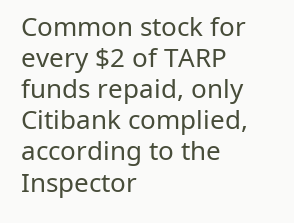Common stock for every $2 of TARP funds repaid, only Citibank complied, according to the Inspector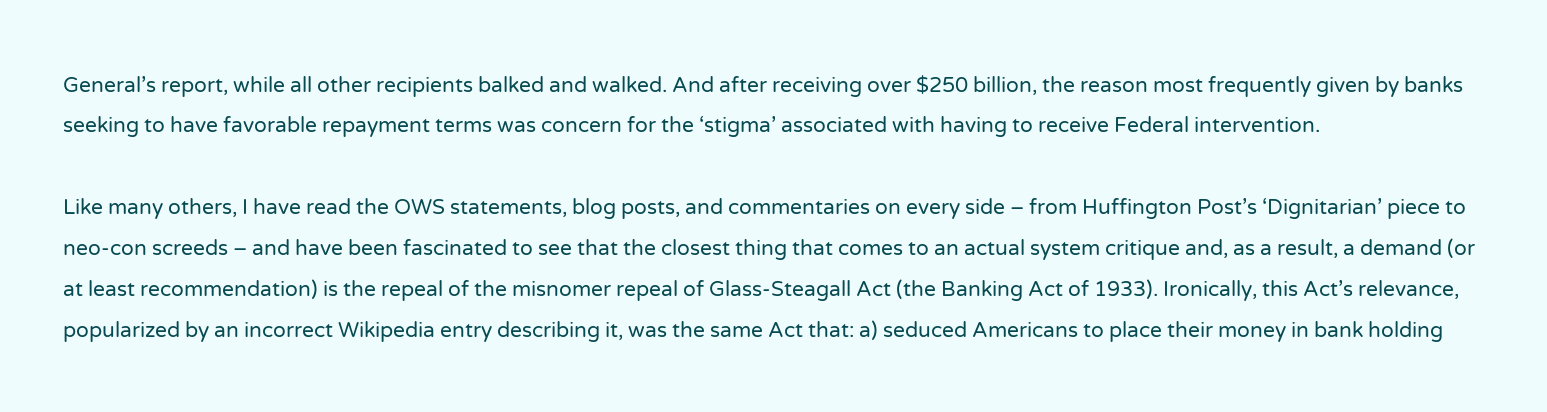General’s report, while all other recipients balked and walked. And after receiving over $250 billion, the reason most frequently given by banks seeking to have favorable repayment terms was concern for the ‘stigma’ associated with having to receive Federal intervention.

Like many others, I have read the OWS statements, blog posts, and commentaries on every side – from Huffington Post’s ‘Dignitarian’ piece to neo-con screeds – and have been fascinated to see that the closest thing that comes to an actual system critique and, as a result, a demand (or at least recommendation) is the repeal of the misnomer repeal of Glass-Steagall Act (the Banking Act of 1933). Ironically, this Act’s relevance, popularized by an incorrect Wikipedia entry describing it, was the same Act that: a) seduced Americans to place their money in bank holding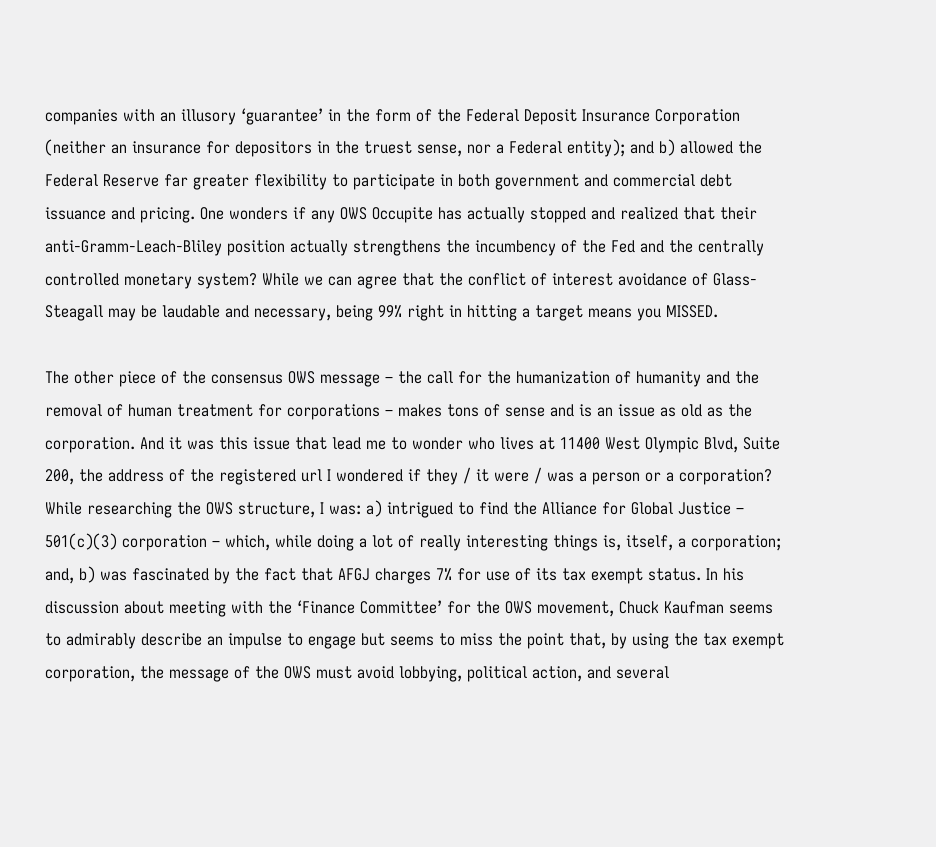companies with an illusory ‘guarantee’ in the form of the Federal Deposit Insurance Corporation (neither an insurance for depositors in the truest sense, nor a Federal entity); and b) allowed the Federal Reserve far greater flexibility to participate in both government and commercial debt issuance and pricing. One wonders if any OWS Occupite has actually stopped and realized that their anti-Gramm-Leach-Bliley position actually strengthens the incumbency of the Fed and the centrally controlled monetary system? While we can agree that the conflict of interest avoidance of Glass-Steagall may be laudable and necessary, being 99% right in hitting a target means you MISSED.

The other piece of the consensus OWS message – the call for the humanization of humanity and the removal of human treatment for corporations – makes tons of sense and is an issue as old as the corporation. And it was this issue that lead me to wonder who lives at 11400 West Olympic Blvd, Suite 200, the address of the registered url I wondered if they / it were / was a person or a corporation? While researching the OWS structure, I was: a) intrigued to find the Alliance for Global Justice – 501(c)(3) corporation – which, while doing a lot of really interesting things is, itself, a corporation; and, b) was fascinated by the fact that AFGJ charges 7% for use of its tax exempt status. In his discussion about meeting with the ‘Finance Committee’ for the OWS movement, Chuck Kaufman seems to admirably describe an impulse to engage but seems to miss the point that, by using the tax exempt corporation, the message of the OWS must avoid lobbying, political action, and several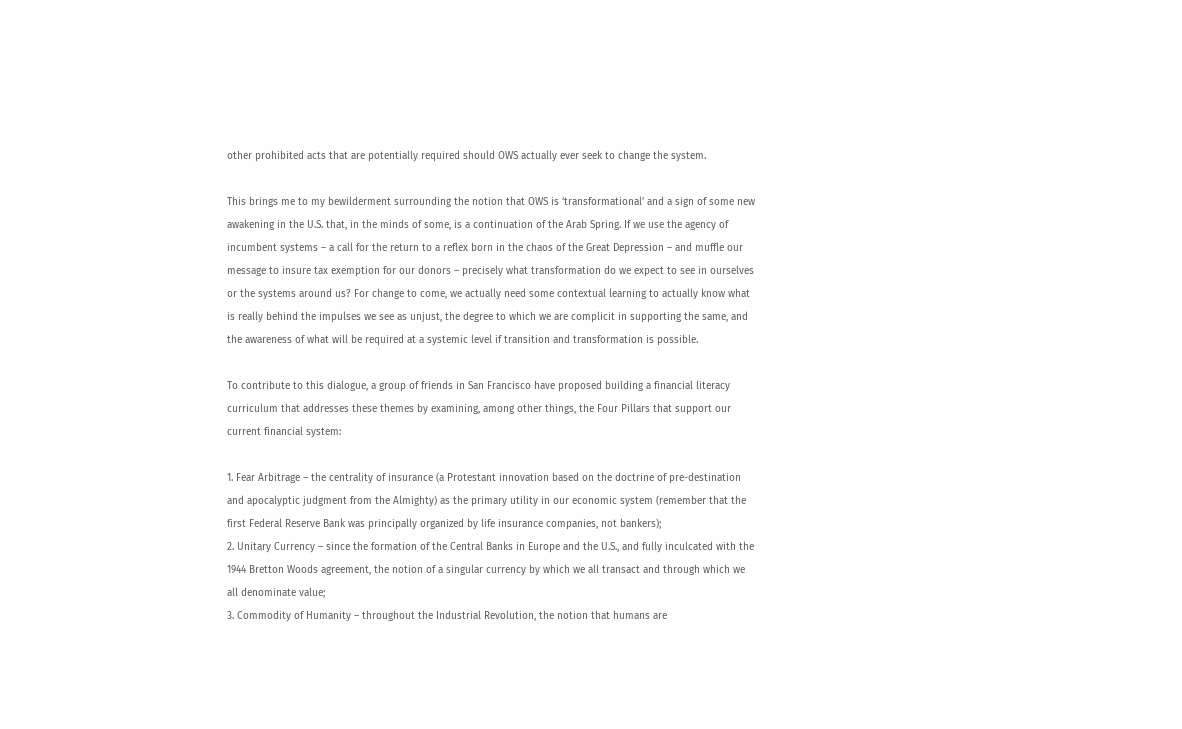other prohibited acts that are potentially required should OWS actually ever seek to change the system.

This brings me to my bewilderment surrounding the notion that OWS is ‘transformational’ and a sign of some new awakening in the U.S. that, in the minds of some, is a continuation of the Arab Spring. If we use the agency of incumbent systems – a call for the return to a reflex born in the chaos of the Great Depression – and muffle our message to insure tax exemption for our donors – precisely what transformation do we expect to see in ourselves or the systems around us? For change to come, we actually need some contextual learning to actually know what is really behind the impulses we see as unjust, the degree to which we are complicit in supporting the same, and the awareness of what will be required at a systemic level if transition and transformation is possible.

To contribute to this dialogue, a group of friends in San Francisco have proposed building a financial literacy curriculum that addresses these themes by examining, among other things, the Four Pillars that support our current financial system:

1. Fear Arbitrage – the centrality of insurance (a Protestant innovation based on the doctrine of pre-destination and apocalyptic judgment from the Almighty) as the primary utility in our economic system (remember that the first Federal Reserve Bank was principally organized by life insurance companies, not bankers);
2. Unitary Currency – since the formation of the Central Banks in Europe and the U.S., and fully inculcated with the 1944 Bretton Woods agreement, the notion of a singular currency by which we all transact and through which we all denominate value;
3. Commodity of Humanity – throughout the Industrial Revolution, the notion that humans are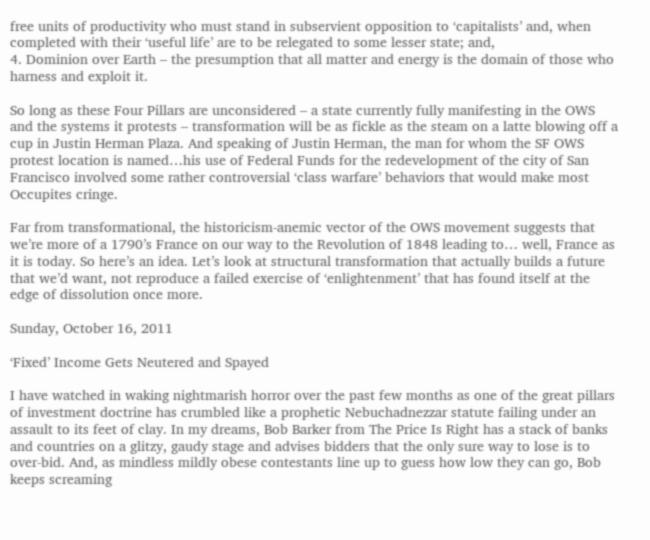free units of productivity who must stand in subservient opposition to ‘capitalists’ and, when completed with their ‘useful life’ are to be relegated to some lesser state; and,
4. Dominion over Earth – the presumption that all matter and energy is the domain of those who harness and exploit it.

So long as these Four Pillars are unconsidered – a state currently fully manifesting in the OWS and the systems it protests – transformation will be as fickle as the steam on a latte blowing off a cup in Justin Herman Plaza. And speaking of Justin Herman, the man for whom the SF OWS protest location is named…his use of Federal Funds for the redevelopment of the city of San Francisco involved some rather controversial ‘class warfare’ behaviors that would make most Occupites cringe.

Far from transformational, the historicism-anemic vector of the OWS movement suggests that we’re more of a 1790’s France on our way to the Revolution of 1848 leading to… well, France as it is today. So here’s an idea. Let’s look at structural transformation that actually builds a future that we’d want, not reproduce a failed exercise of ‘enlightenment’ that has found itself at the edge of dissolution once more.

Sunday, October 16, 2011

‘Fixed’ Income Gets Neutered and Spayed

I have watched in waking nightmarish horror over the past few months as one of the great pillars of investment doctrine has crumbled like a prophetic Nebuchadnezzar statute failing under an assault to its feet of clay. In my dreams, Bob Barker from The Price Is Right has a stack of banks and countries on a glitzy, gaudy stage and advises bidders that the only sure way to lose is to over-bid. And, as mindless mildly obese contestants line up to guess how low they can go, Bob keeps screaming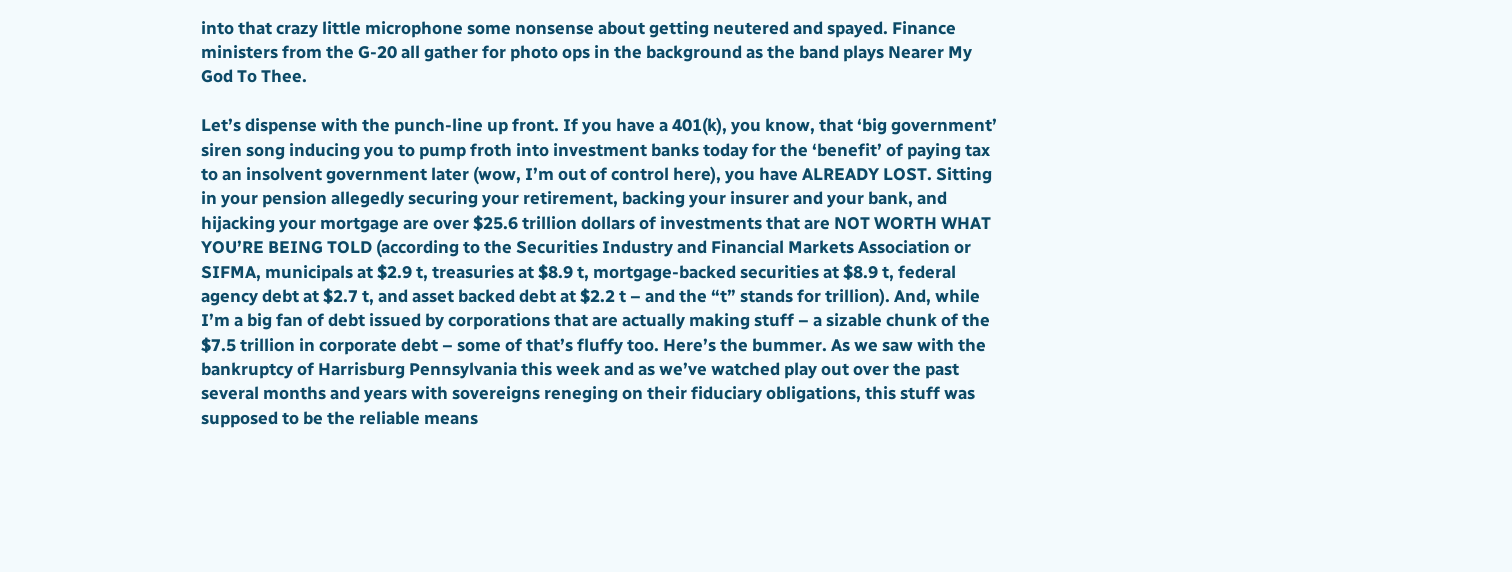into that crazy little microphone some nonsense about getting neutered and spayed. Finance ministers from the G-20 all gather for photo ops in the background as the band plays Nearer My God To Thee.

Let’s dispense with the punch-line up front. If you have a 401(k), you know, that ‘big government’ siren song inducing you to pump froth into investment banks today for the ‘benefit’ of paying tax to an insolvent government later (wow, I’m out of control here), you have ALREADY LOST. Sitting in your pension allegedly securing your retirement, backing your insurer and your bank, and hijacking your mortgage are over $25.6 trillion dollars of investments that are NOT WORTH WHAT YOU’RE BEING TOLD (according to the Securities Industry and Financial Markets Association or SIFMA, municipals at $2.9 t, treasuries at $8.9 t, mortgage-backed securities at $8.9 t, federal agency debt at $2.7 t, and asset backed debt at $2.2 t – and the “t” stands for trillion). And, while I’m a big fan of debt issued by corporations that are actually making stuff – a sizable chunk of the $7.5 trillion in corporate debt – some of that’s fluffy too. Here’s the bummer. As we saw with the bankruptcy of Harrisburg Pennsylvania this week and as we’ve watched play out over the past several months and years with sovereigns reneging on their fiduciary obligations, this stuff was supposed to be the reliable means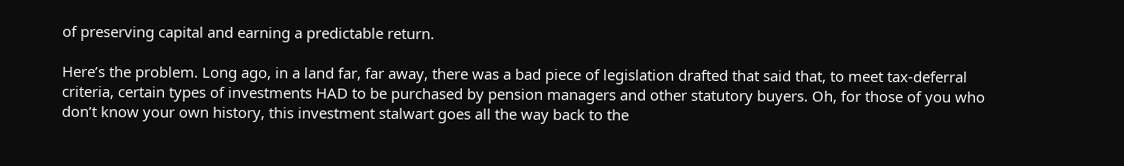of preserving capital and earning a predictable return.

Here’s the problem. Long ago, in a land far, far away, there was a bad piece of legislation drafted that said that, to meet tax-deferral criteria, certain types of investments HAD to be purchased by pension managers and other statutory buyers. Oh, for those of you who don’t know your own history, this investment stalwart goes all the way back to the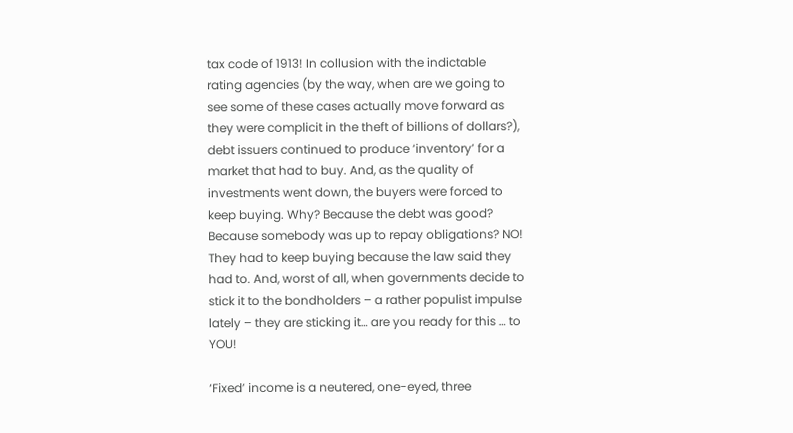tax code of 1913! In collusion with the indictable rating agencies (by the way, when are we going to see some of these cases actually move forward as they were complicit in the theft of billions of dollars?), debt issuers continued to produce ‘inventory’ for a market that had to buy. And, as the quality of investments went down, the buyers were forced to keep buying. Why? Because the debt was good? Because somebody was up to repay obligations? NO! They had to keep buying because the law said they had to. And, worst of all, when governments decide to stick it to the bondholders – a rather populist impulse lately – they are sticking it… are you ready for this … to YOU!

‘Fixed’ income is a neutered, one-eyed, three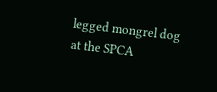legged mongrel dog at the SPCA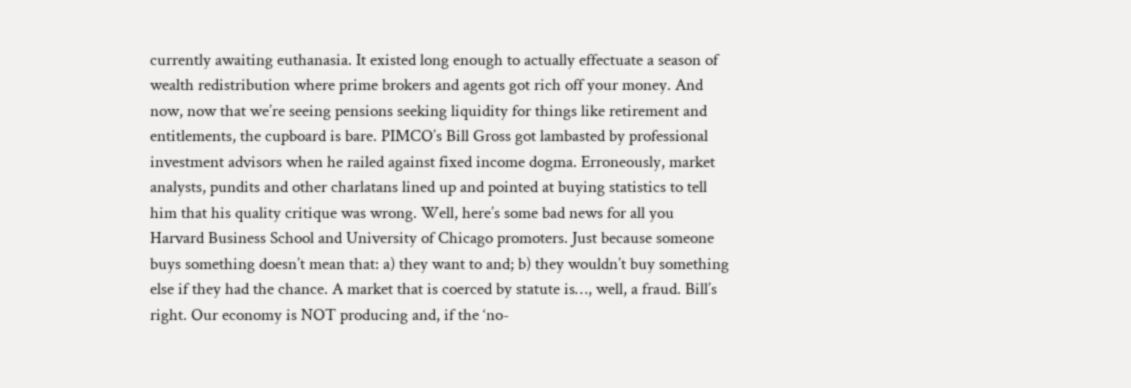currently awaiting euthanasia. It existed long enough to actually effectuate a season of wealth redistribution where prime brokers and agents got rich off your money. And now, now that we’re seeing pensions seeking liquidity for things like retirement and entitlements, the cupboard is bare. PIMCO’s Bill Gross got lambasted by professional investment advisors when he railed against fixed income dogma. Erroneously, market analysts, pundits and other charlatans lined up and pointed at buying statistics to tell him that his quality critique was wrong. Well, here’s some bad news for all you Harvard Business School and University of Chicago promoters. Just because someone buys something doesn’t mean that: a) they want to and; b) they wouldn’t buy something else if they had the chance. A market that is coerced by statute is…, well, a fraud. Bill’s right. Our economy is NOT producing and, if the ‘no-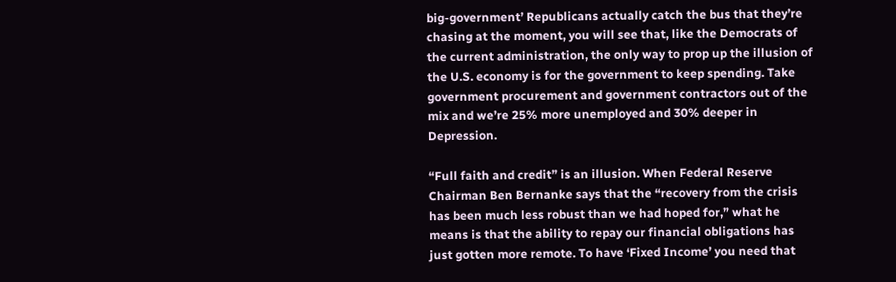big-government’ Republicans actually catch the bus that they’re chasing at the moment, you will see that, like the Democrats of the current administration, the only way to prop up the illusion of the U.S. economy is for the government to keep spending. Take government procurement and government contractors out of the mix and we’re 25% more unemployed and 30% deeper in Depression.

“Full faith and credit” is an illusion. When Federal Reserve Chairman Ben Bernanke says that the “recovery from the crisis has been much less robust than we had hoped for,” what he means is that the ability to repay our financial obligations has just gotten more remote. To have ‘Fixed Income’ you need that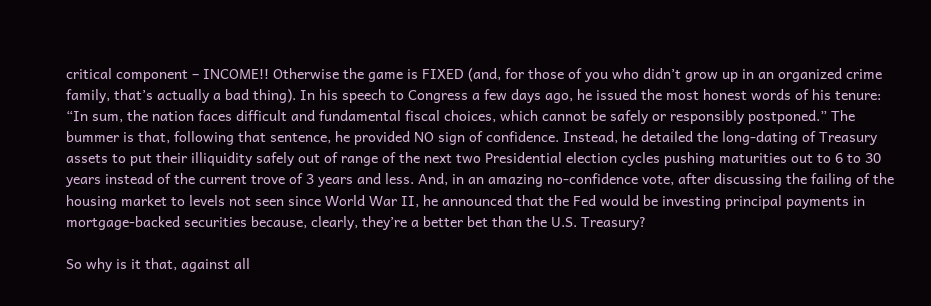critical component – INCOME!! Otherwise the game is FIXED (and, for those of you who didn’t grow up in an organized crime family, that’s actually a bad thing). In his speech to Congress a few days ago, he issued the most honest words of his tenure: “In sum, the nation faces difficult and fundamental fiscal choices, which cannot be safely or responsibly postponed.” The bummer is that, following that sentence, he provided NO sign of confidence. Instead, he detailed the long-dating of Treasury assets to put their illiquidity safely out of range of the next two Presidential election cycles pushing maturities out to 6 to 30 years instead of the current trove of 3 years and less. And, in an amazing no-confidence vote, after discussing the failing of the housing market to levels not seen since World War II, he announced that the Fed would be investing principal payments in mortgage-backed securities because, clearly, they’re a better bet than the U.S. Treasury?

So why is it that, against all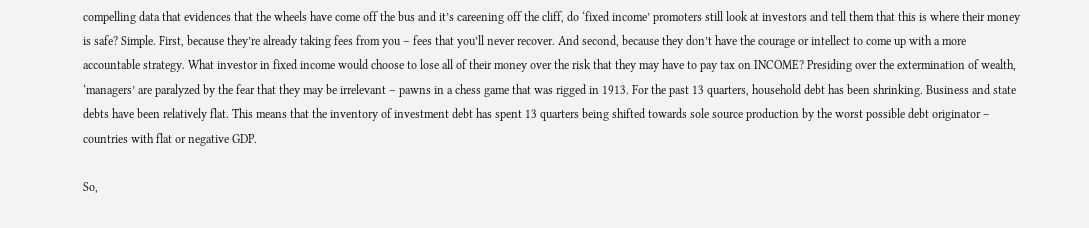compelling data that evidences that the wheels have come off the bus and it’s careening off the cliff, do ‘fixed income’ promoters still look at investors and tell them that this is where their money is safe? Simple. First, because they’re already taking fees from you – fees that you’ll never recover. And second, because they don’t have the courage or intellect to come up with a more accountable strategy. What investor in fixed income would choose to lose all of their money over the risk that they may have to pay tax on INCOME? Presiding over the extermination of wealth, ‘managers’ are paralyzed by the fear that they may be irrelevant – pawns in a chess game that was rigged in 1913. For the past 13 quarters, household debt has been shrinking. Business and state debts have been relatively flat. This means that the inventory of investment debt has spent 13 quarters being shifted towards sole source production by the worst possible debt originator – countries with flat or negative GDP.

So,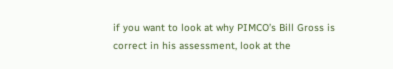if you want to look at why PIMCO’s Bill Gross is correct in his assessment, look at the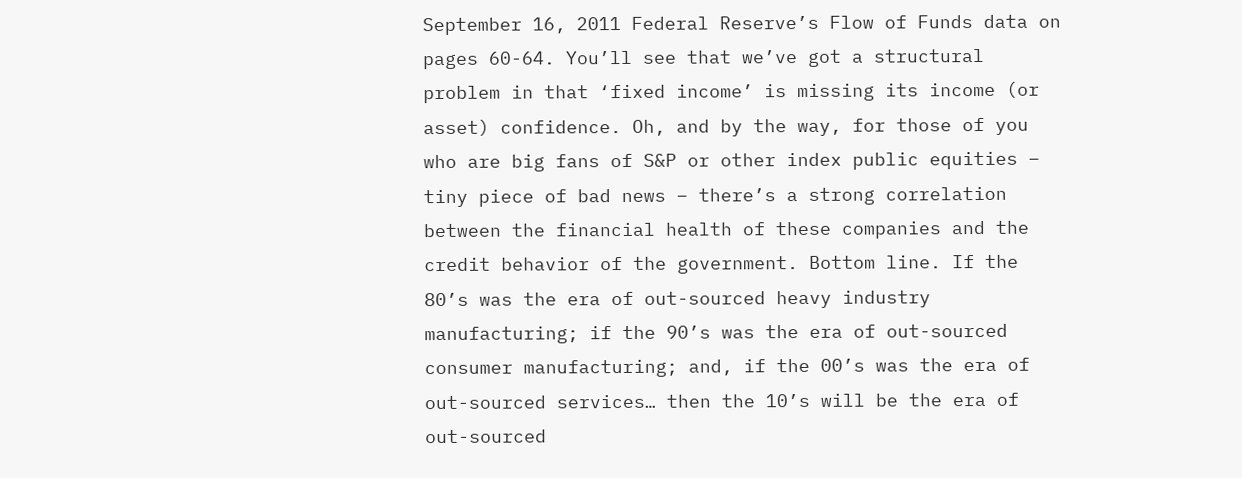September 16, 2011 Federal Reserve’s Flow of Funds data on pages 60-64. You’ll see that we’ve got a structural problem in that ‘fixed income’ is missing its income (or asset) confidence. Oh, and by the way, for those of you who are big fans of S&P or other index public equities – tiny piece of bad news – there’s a strong correlation between the financial health of these companies and the credit behavior of the government. Bottom line. If the 80’s was the era of out-sourced heavy industry manufacturing; if the 90’s was the era of out-sourced consumer manufacturing; and, if the 00’s was the era of out-sourced services… then the 10’s will be the era of out-sourced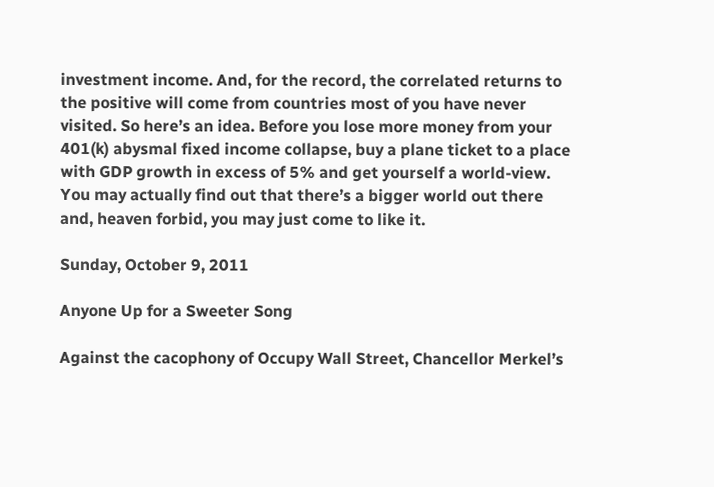investment income. And, for the record, the correlated returns to the positive will come from countries most of you have never visited. So here’s an idea. Before you lose more money from your 401(k) abysmal fixed income collapse, buy a plane ticket to a place with GDP growth in excess of 5% and get yourself a world-view. You may actually find out that there’s a bigger world out there and, heaven forbid, you may just come to like it.

Sunday, October 9, 2011

Anyone Up for a Sweeter Song

Against the cacophony of Occupy Wall Street, Chancellor Merkel’s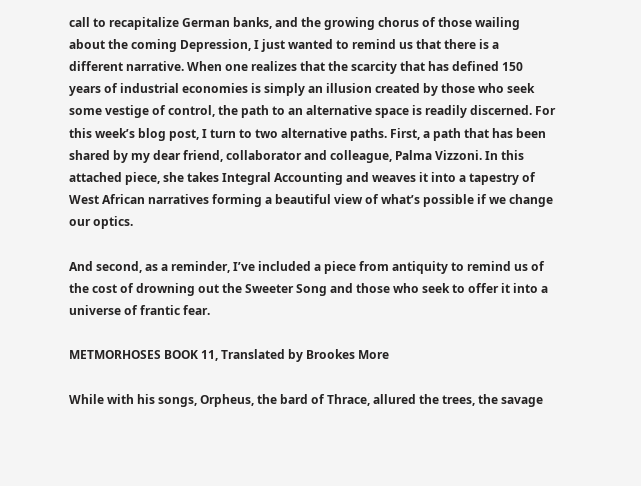call to recapitalize German banks, and the growing chorus of those wailing about the coming Depression, I just wanted to remind us that there is a different narrative. When one realizes that the scarcity that has defined 150 years of industrial economies is simply an illusion created by those who seek some vestige of control, the path to an alternative space is readily discerned. For this week’s blog post, I turn to two alternative paths. First, a path that has been shared by my dear friend, collaborator and colleague, Palma Vizzoni. In this attached piece, she takes Integral Accounting and weaves it into a tapestry of West African narratives forming a beautiful view of what’s possible if we change our optics.

And second, as a reminder, I’ve included a piece from antiquity to remind us of the cost of drowning out the Sweeter Song and those who seek to offer it into a universe of frantic fear.

METMORHOSES BOOK 11, Translated by Brookes More

While with his songs, Orpheus, the bard of Thrace, allured the trees, the savage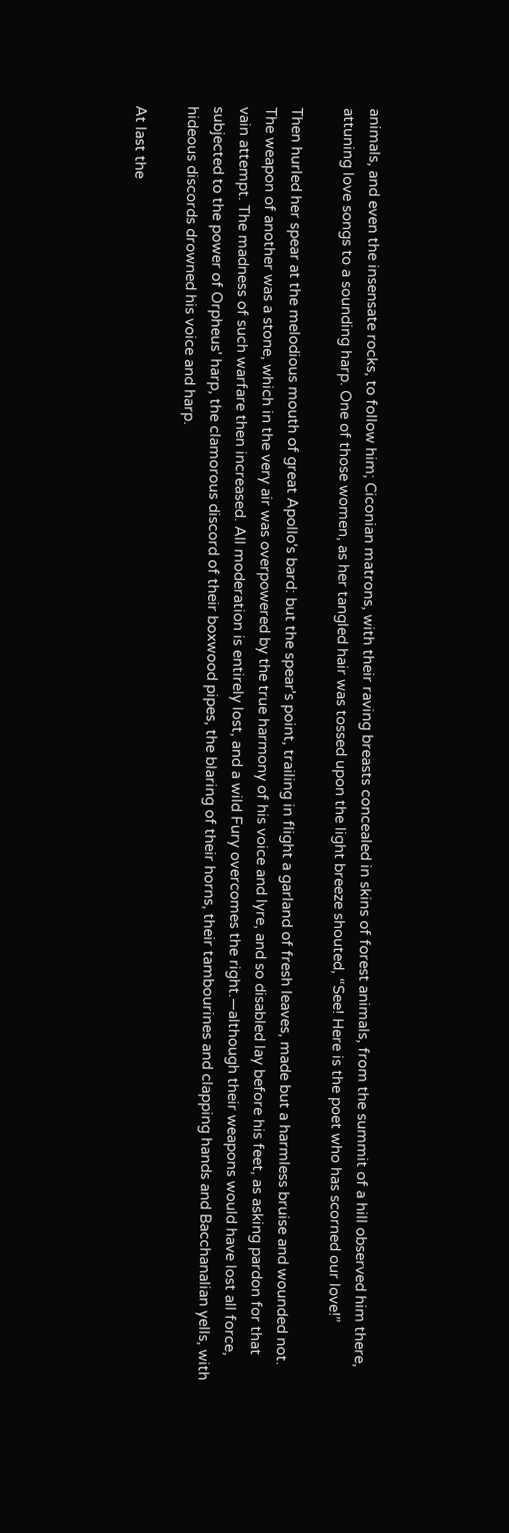animals, and even the insensate rocks, to follow him; Ciconian matrons, with their raving breasts concealed in skins of forest animals, from the summit of a hill observed him there, attuning love songs to a sounding harp. One of those women, as her tangled hair was tossed upon the light breeze shouted, “See! Here is the poet who has scorned our love!”

Then hurled her spear at the melodious mouth of great Apollo's bard: but the spear's point, trailing in flight a garland of fresh leaves, made but a harmless bruise and wounded not. The weapon of another was a stone, which in the very air was overpowered by the true harmony of his voice and lyre, and so disabled lay before his feet, as asking pardon for that vain attempt. The madness of such warfare then increased. All moderation is entirely lost, and a wild Fury overcomes the right.—although their weapons would have lost all force, subjected to the power of Orpheus' harp, the clamorous discord of their boxwood pipes, the blaring of their horns, their tambourines and clapping hands and Bacchanalian yells, with hideous discords drowned his voice and harp.

At last the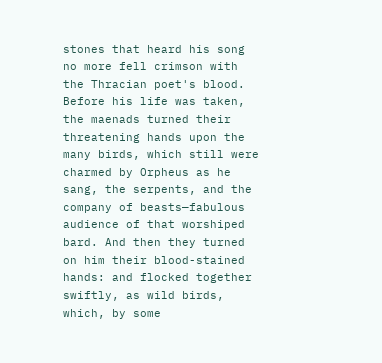stones that heard his song no more fell crimson with the Thracian poet's blood. Before his life was taken, the maenads turned their threatening hands upon the many birds, which still were charmed by Orpheus as he sang, the serpents, and the company of beasts—fabulous audience of that worshiped bard. And then they turned on him their blood-stained hands: and flocked together swiftly, as wild birds, which, by some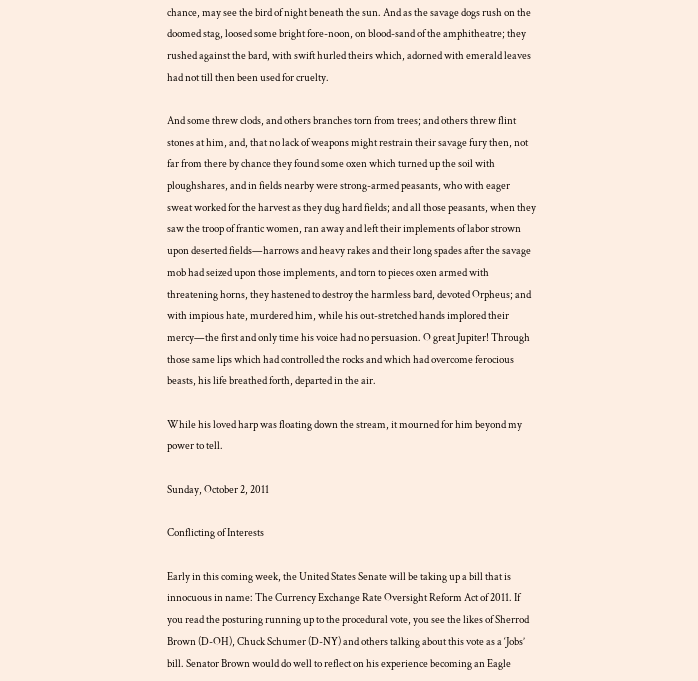chance, may see the bird of night beneath the sun. And as the savage dogs rush on the doomed stag, loosed some bright fore-noon, on blood-sand of the amphitheatre; they rushed against the bard, with swift hurled theirs which, adorned with emerald leaves had not till then been used for cruelty.

And some threw clods, and others branches torn from trees; and others threw flint stones at him, and, that no lack of weapons might restrain their savage fury then, not far from there by chance they found some oxen which turned up the soil with ploughshares, and in fields nearby were strong-armed peasants, who with eager sweat worked for the harvest as they dug hard fields; and all those peasants, when they saw the troop of frantic women, ran away and left their implements of labor strown upon deserted fields—harrows and heavy rakes and their long spades after the savage mob had seized upon those implements, and torn to pieces oxen armed with threatening horns, they hastened to destroy the harmless bard, devoted Orpheus; and with impious hate, murdered him, while his out-stretched hands implored their mercy—the first and only time his voice had no persuasion. O great Jupiter! Through those same lips which had controlled the rocks and which had overcome ferocious beasts, his life breathed forth, departed in the air.

While his loved harp was floating down the stream, it mourned for him beyond my power to tell.

Sunday, October 2, 2011

Conflicting of Interests

Early in this coming week, the United States Senate will be taking up a bill that is innocuous in name: The Currency Exchange Rate Oversight Reform Act of 2011. If you read the posturing running up to the procedural vote, you see the likes of Sherrod Brown (D-OH), Chuck Schumer (D-NY) and others talking about this vote as a ‘Jobs’ bill. Senator Brown would do well to reflect on his experience becoming an Eagle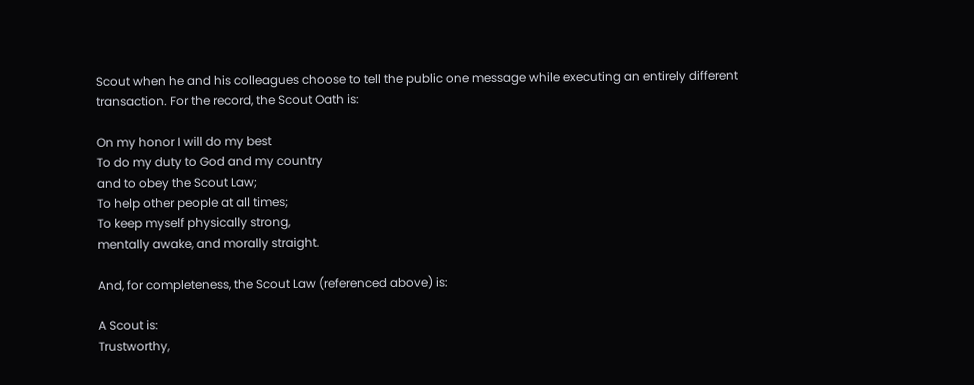Scout when he and his colleagues choose to tell the public one message while executing an entirely different transaction. For the record, the Scout Oath is:

On my honor I will do my best
To do my duty to God and my country
and to obey the Scout Law;
To help other people at all times;
To keep myself physically strong,
mentally awake, and morally straight.

And, for completeness, the Scout Law (referenced above) is:

A Scout is:
Trustworthy,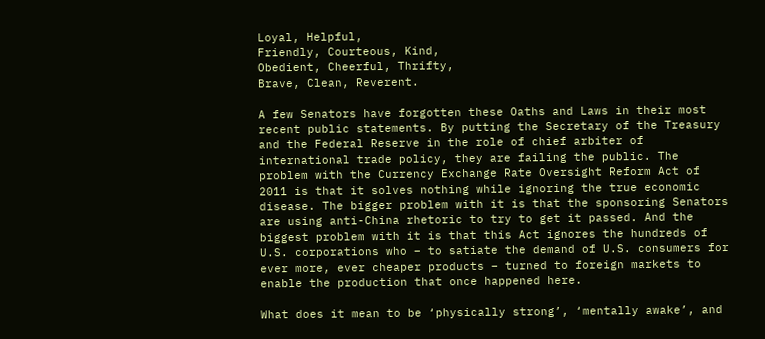Loyal, Helpful,
Friendly, Courteous, Kind,
Obedient, Cheerful, Thrifty,
Brave, Clean, Reverent.

A few Senators have forgotten these Oaths and Laws in their most recent public statements. By putting the Secretary of the Treasury and the Federal Reserve in the role of chief arbiter of international trade policy, they are failing the public. The problem with the Currency Exchange Rate Oversight Reform Act of 2011 is that it solves nothing while ignoring the true economic disease. The bigger problem with it is that the sponsoring Senators are using anti-China rhetoric to try to get it passed. And the biggest problem with it is that this Act ignores the hundreds of U.S. corporations who – to satiate the demand of U.S. consumers for ever more, ever cheaper products – turned to foreign markets to enable the production that once happened here.

What does it mean to be ‘physically strong’, ‘mentally awake’, and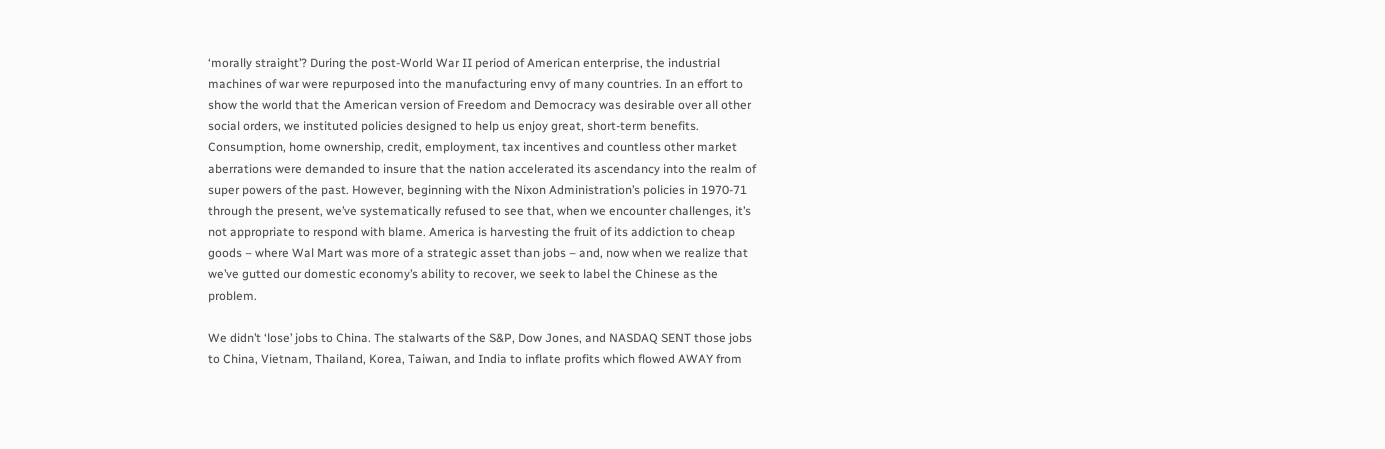‘morally straight’? During the post-World War II period of American enterprise, the industrial machines of war were repurposed into the manufacturing envy of many countries. In an effort to show the world that the American version of Freedom and Democracy was desirable over all other social orders, we instituted policies designed to help us enjoy great, short-term benefits. Consumption, home ownership, credit, employment, tax incentives and countless other market aberrations were demanded to insure that the nation accelerated its ascendancy into the realm of super powers of the past. However, beginning with the Nixon Administration’s policies in 1970-71 through the present, we’ve systematically refused to see that, when we encounter challenges, it’s not appropriate to respond with blame. America is harvesting the fruit of its addiction to cheap goods – where Wal Mart was more of a strategic asset than jobs – and, now when we realize that we’ve gutted our domestic economy’s ability to recover, we seek to label the Chinese as the problem.

We didn’t ‘lose’ jobs to China. The stalwarts of the S&P, Dow Jones, and NASDAQ SENT those jobs to China, Vietnam, Thailand, Korea, Taiwan, and India to inflate profits which flowed AWAY from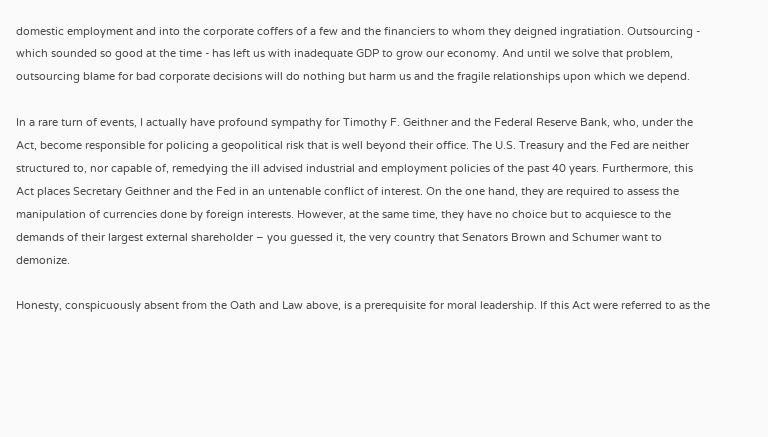domestic employment and into the corporate coffers of a few and the financiers to whom they deigned ingratiation. Outsourcing - which sounded so good at the time - has left us with inadequate GDP to grow our economy. And until we solve that problem, outsourcing blame for bad corporate decisions will do nothing but harm us and the fragile relationships upon which we depend.

In a rare turn of events, I actually have profound sympathy for Timothy F. Geithner and the Federal Reserve Bank, who, under the Act, become responsible for policing a geopolitical risk that is well beyond their office. The U.S. Treasury and the Fed are neither structured to, nor capable of, remedying the ill advised industrial and employment policies of the past 40 years. Furthermore, this Act places Secretary Geithner and the Fed in an untenable conflict of interest. On the one hand, they are required to assess the manipulation of currencies done by foreign interests. However, at the same time, they have no choice but to acquiesce to the demands of their largest external shareholder – you guessed it, the very country that Senators Brown and Schumer want to demonize.

Honesty, conspicuously absent from the Oath and Law above, is a prerequisite for moral leadership. If this Act were referred to as the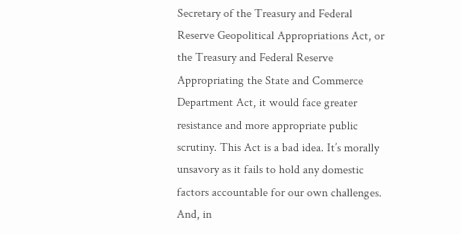Secretary of the Treasury and Federal Reserve Geopolitical Appropriations Act, or the Treasury and Federal Reserve Appropriating the State and Commerce Department Act, it would face greater resistance and more appropriate public scrutiny. This Act is a bad idea. It’s morally unsavory as it fails to hold any domestic factors accountable for our own challenges. And, in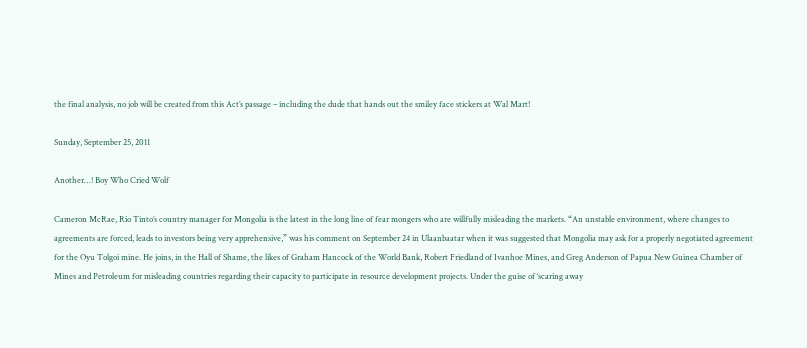the final analysis, no job will be created from this Act’s passage – including the dude that hands out the smiley face stickers at Wal Mart!

Sunday, September 25, 2011

Another…! Boy Who Cried Wolf

Cameron McRae, Rio Tinto’s country manager for Mongolia is the latest in the long line of fear mongers who are willfully misleading the markets. “An unstable environment, where changes to agreements are forced, leads to investors being very apprehensive,” was his comment on September 24 in Ulaanbaatar when it was suggested that Mongolia may ask for a properly negotiated agreement for the Oyu Tolgoi mine. He joins, in the Hall of Shame, the likes of Graham Hancock of the World Bank, Robert Friedland of Ivanhoe Mines, and Greg Anderson of Papua New Guinea Chamber of Mines and Petroleum for misleading countries regarding their capacity to participate in resource development projects. Under the guise of ‘scaring away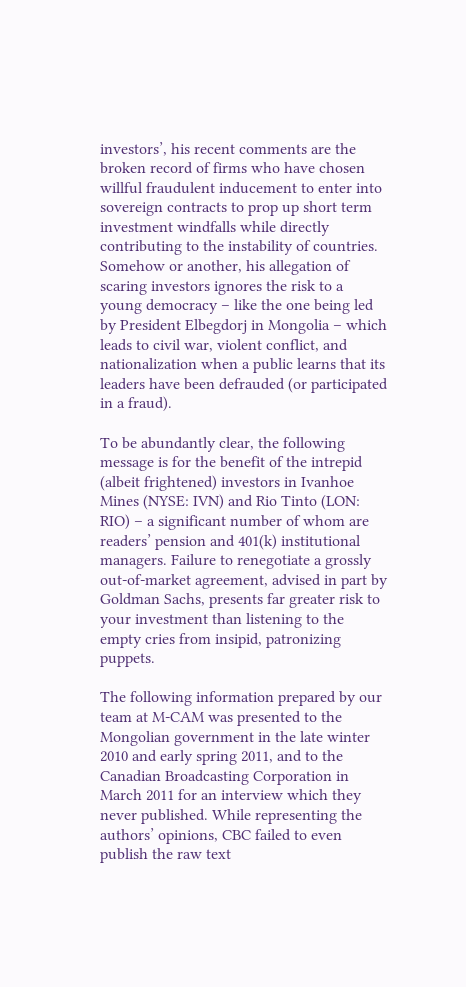investors’, his recent comments are the broken record of firms who have chosen willful fraudulent inducement to enter into sovereign contracts to prop up short term investment windfalls while directly contributing to the instability of countries. Somehow or another, his allegation of scaring investors ignores the risk to a young democracy – like the one being led by President Elbegdorj in Mongolia – which leads to civil war, violent conflict, and nationalization when a public learns that its leaders have been defrauded (or participated in a fraud).

To be abundantly clear, the following message is for the benefit of the intrepid (albeit frightened) investors in Ivanhoe Mines (NYSE: IVN) and Rio Tinto (LON: RIO) – a significant number of whom are readers’ pension and 401(k) institutional managers. Failure to renegotiate a grossly out-of-market agreement, advised in part by Goldman Sachs, presents far greater risk to your investment than listening to the empty cries from insipid, patronizing puppets.

The following information prepared by our team at M-CAM was presented to the Mongolian government in the late winter 2010 and early spring 2011, and to the Canadian Broadcasting Corporation in March 2011 for an interview which they never published. While representing the authors’ opinions, CBC failed to even publish the raw text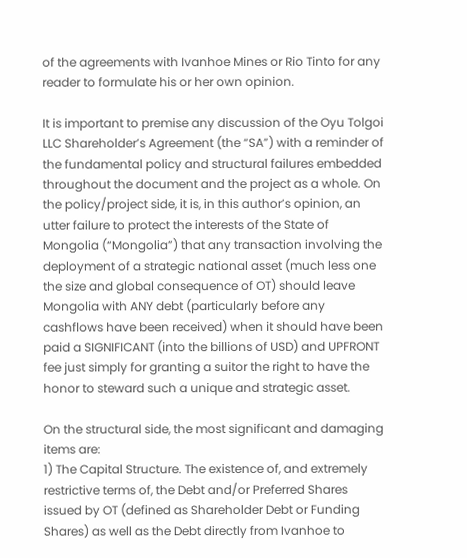of the agreements with Ivanhoe Mines or Rio Tinto for any reader to formulate his or her own opinion.

It is important to premise any discussion of the Oyu Tolgoi LLC Shareholder’s Agreement (the “SA”) with a reminder of the fundamental policy and structural failures embedded throughout the document and the project as a whole. On the policy/project side, it is, in this author’s opinion, an utter failure to protect the interests of the State of Mongolia (“Mongolia”) that any transaction involving the deployment of a strategic national asset (much less one the size and global consequence of OT) should leave Mongolia with ANY debt (particularly before any cashflows have been received) when it should have been paid a SIGNIFICANT (into the billions of USD) and UPFRONT fee just simply for granting a suitor the right to have the honor to steward such a unique and strategic asset.

On the structural side, the most significant and damaging items are:
1) The Capital Structure. The existence of, and extremely restrictive terms of, the Debt and/or Preferred Shares issued by OT (defined as Shareholder Debt or Funding Shares) as well as the Debt directly from Ivanhoe to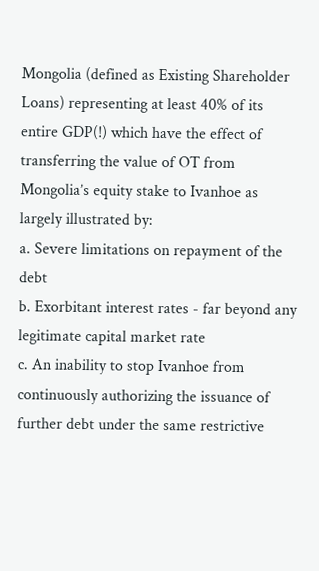Mongolia (defined as Existing Shareholder Loans) representing at least 40% of its entire GDP(!) which have the effect of transferring the value of OT from Mongolia’s equity stake to Ivanhoe as largely illustrated by:
a. Severe limitations on repayment of the debt
b. Exorbitant interest rates - far beyond any legitimate capital market rate
c. An inability to stop Ivanhoe from continuously authorizing the issuance of further debt under the same restrictive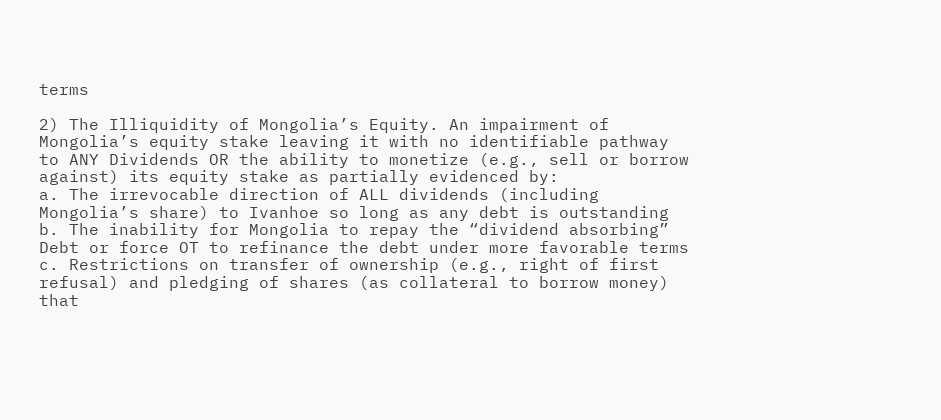terms

2) The Illiquidity of Mongolia’s Equity. An impairment of Mongolia’s equity stake leaving it with no identifiable pathway to ANY Dividends OR the ability to monetize (e.g., sell or borrow against) its equity stake as partially evidenced by:
a. The irrevocable direction of ALL dividends (including Mongolia’s share) to Ivanhoe so long as any debt is outstanding
b. The inability for Mongolia to repay the “dividend absorbing” Debt or force OT to refinance the debt under more favorable terms
c. Restrictions on transfer of ownership (e.g., right of first refusal) and pledging of shares (as collateral to borrow money) that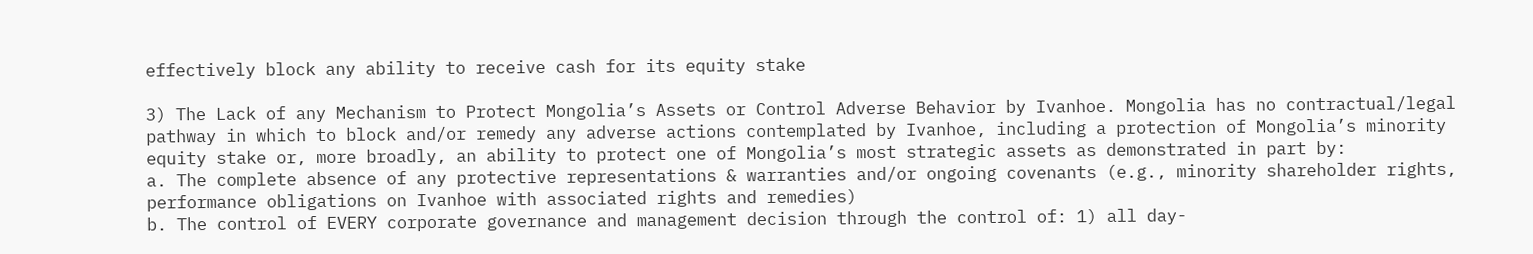effectively block any ability to receive cash for its equity stake

3) The Lack of any Mechanism to Protect Mongolia’s Assets or Control Adverse Behavior by Ivanhoe. Mongolia has no contractual/legal pathway in which to block and/or remedy any adverse actions contemplated by Ivanhoe, including a protection of Mongolia’s minority equity stake or, more broadly, an ability to protect one of Mongolia’s most strategic assets as demonstrated in part by:
a. The complete absence of any protective representations & warranties and/or ongoing covenants (e.g., minority shareholder rights, performance obligations on Ivanhoe with associated rights and remedies)
b. The control of EVERY corporate governance and management decision through the control of: 1) all day-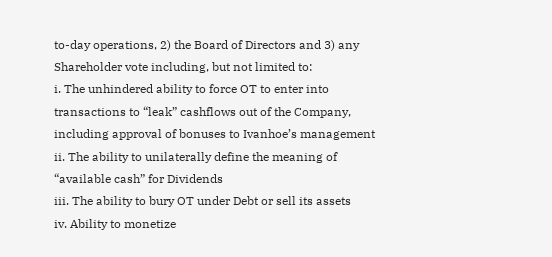to-day operations, 2) the Board of Directors and 3) any Shareholder vote including, but not limited to:
i. The unhindered ability to force OT to enter into transactions to “leak” cashflows out of the Company, including approval of bonuses to Ivanhoe’s management
ii. The ability to unilaterally define the meaning of “available cash” for Dividends
iii. The ability to bury OT under Debt or sell its assets
iv. Ability to monetize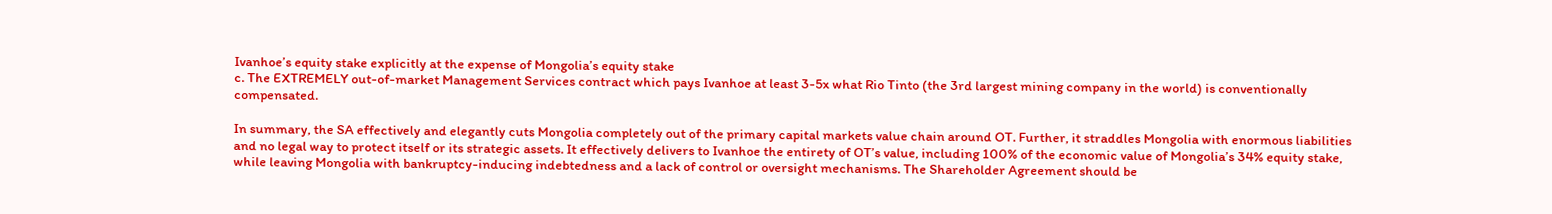Ivanhoe’s equity stake explicitly at the expense of Mongolia’s equity stake
c. The EXTREMELY out-of-market Management Services contract which pays Ivanhoe at least 3-5x what Rio Tinto (the 3rd largest mining company in the world) is conventionally compensated.

In summary, the SA effectively and elegantly cuts Mongolia completely out of the primary capital markets value chain around OT. Further, it straddles Mongolia with enormous liabilities and no legal way to protect itself or its strategic assets. It effectively delivers to Ivanhoe the entirety of OT’s value, including 100% of the economic value of Mongolia’s 34% equity stake, while leaving Mongolia with bankruptcy-inducing indebtedness and a lack of control or oversight mechanisms. The Shareholder Agreement should be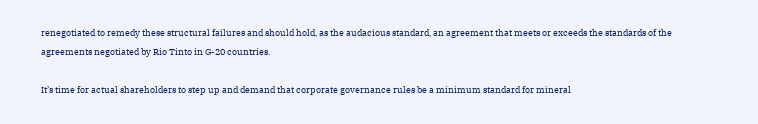renegotiated to remedy these structural failures and should hold, as the audacious standard, an agreement that meets or exceeds the standards of the agreements negotiated by Rio Tinto in G-20 countries.

It’s time for actual shareholders to step up and demand that corporate governance rules be a minimum standard for mineral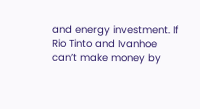and energy investment. If Rio Tinto and Ivanhoe can’t make money by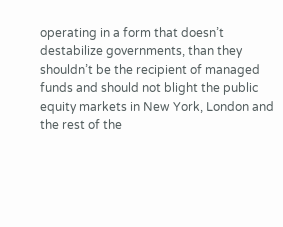operating in a form that doesn’t destabilize governments, than they shouldn’t be the recipient of managed funds and should not blight the public equity markets in New York, London and the rest of the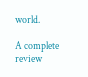world.

A complete review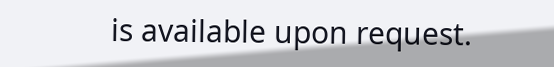is available upon request.